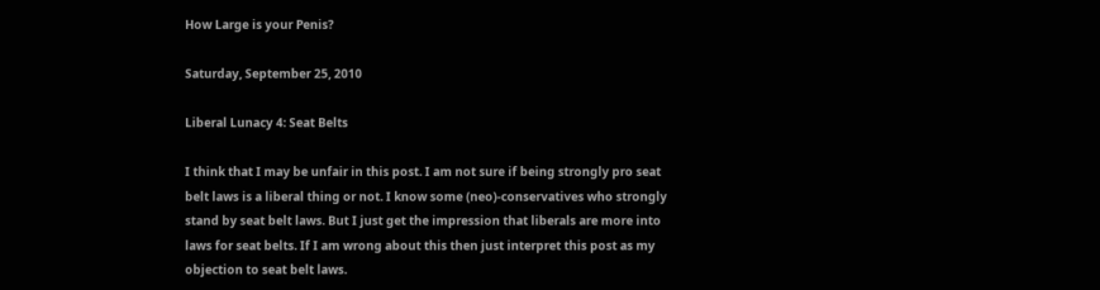How Large is your Penis?

Saturday, September 25, 2010

Liberal Lunacy 4: Seat Belts

I think that I may be unfair in this post. I am not sure if being strongly pro seat belt laws is a liberal thing or not. I know some (neo)-conservatives who strongly stand by seat belt laws. But I just get the impression that liberals are more into laws for seat belts. If I am wrong about this then just interpret this post as my objection to seat belt laws.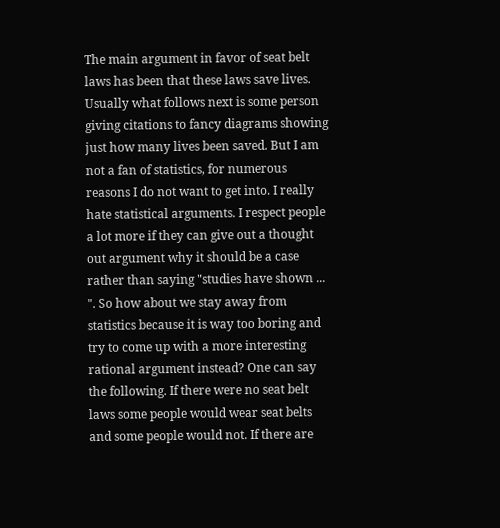The main argument in favor of seat belt laws has been that these laws save lives. Usually what follows next is some person giving citations to fancy diagrams showing just how many lives been saved. But I am not a fan of statistics, for numerous reasons I do not want to get into. I really hate statistical arguments. I respect people a lot more if they can give out a thought out argument why it should be a case rather than saying "studies have shown ... ". So how about we stay away from statistics because it is way too boring and try to come up with a more interesting rational argument instead? One can say the following. If there were no seat belt laws some people would wear seat belts and some people would not. If there are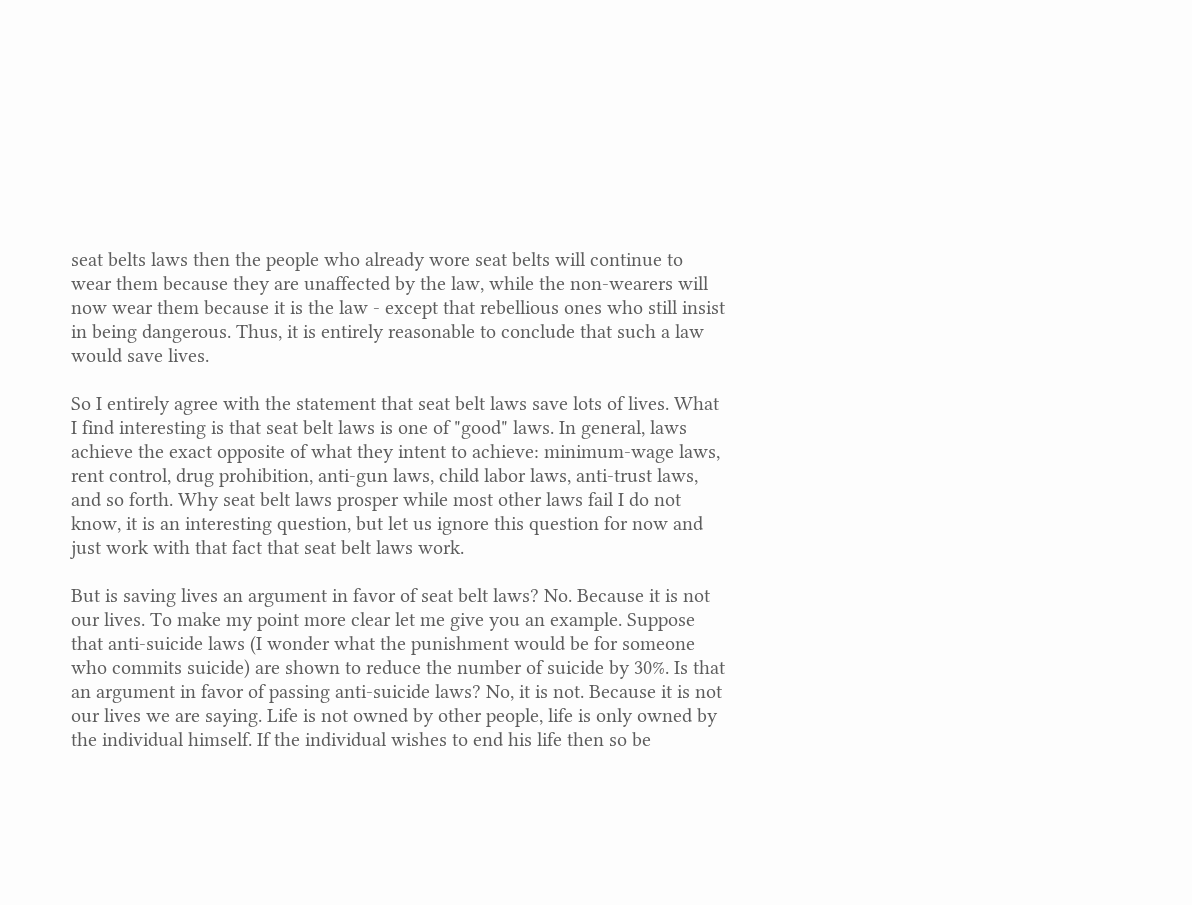seat belts laws then the people who already wore seat belts will continue to wear them because they are unaffected by the law, while the non-wearers will now wear them because it is the law - except that rebellious ones who still insist in being dangerous. Thus, it is entirely reasonable to conclude that such a law would save lives.

So I entirely agree with the statement that seat belt laws save lots of lives. What I find interesting is that seat belt laws is one of "good" laws. In general, laws achieve the exact opposite of what they intent to achieve: minimum-wage laws, rent control, drug prohibition, anti-gun laws, child labor laws, anti-trust laws, and so forth. Why seat belt laws prosper while most other laws fail I do not know, it is an interesting question, but let us ignore this question for now and just work with that fact that seat belt laws work.

But is saving lives an argument in favor of seat belt laws? No. Because it is not our lives. To make my point more clear let me give you an example. Suppose that anti-suicide laws (I wonder what the punishment would be for someone who commits suicide) are shown to reduce the number of suicide by 30%. Is that an argument in favor of passing anti-suicide laws? No, it is not. Because it is not our lives we are saying. Life is not owned by other people, life is only owned by the individual himself. If the individual wishes to end his life then so be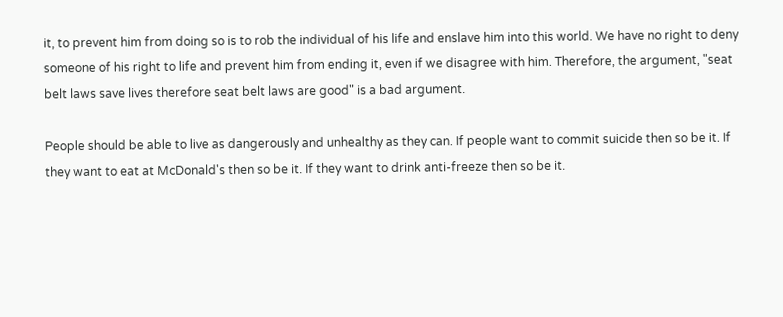it, to prevent him from doing so is to rob the individual of his life and enslave him into this world. We have no right to deny someone of his right to life and prevent him from ending it, even if we disagree with him. Therefore, the argument, "seat belt laws save lives therefore seat belt laws are good" is a bad argument.

People should be able to live as dangerously and unhealthy as they can. If people want to commit suicide then so be it. If they want to eat at McDonald's then so be it. If they want to drink anti-freeze then so be it.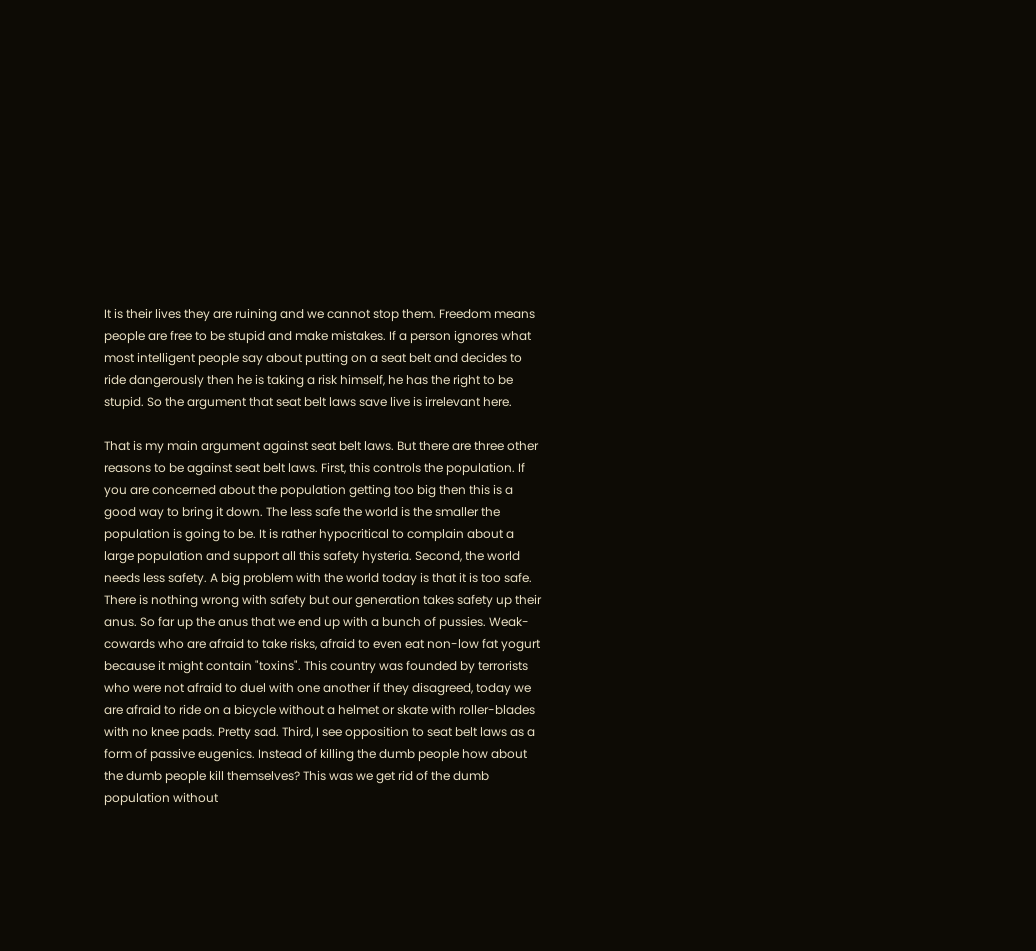It is their lives they are ruining and we cannot stop them. Freedom means people are free to be stupid and make mistakes. If a person ignores what most intelligent people say about putting on a seat belt and decides to ride dangerously then he is taking a risk himself, he has the right to be stupid. So the argument that seat belt laws save live is irrelevant here.

That is my main argument against seat belt laws. But there are three other reasons to be against seat belt laws. First, this controls the population. If you are concerned about the population getting too big then this is a good way to bring it down. The less safe the world is the smaller the population is going to be. It is rather hypocritical to complain about a large population and support all this safety hysteria. Second, the world needs less safety. A big problem with the world today is that it is too safe. There is nothing wrong with safety but our generation takes safety up their anus. So far up the anus that we end up with a bunch of pussies. Weak-cowards who are afraid to take risks, afraid to even eat non-low fat yogurt because it might contain "toxins". This country was founded by terrorists who were not afraid to duel with one another if they disagreed, today we are afraid to ride on a bicycle without a helmet or skate with roller-blades with no knee pads. Pretty sad. Third, I see opposition to seat belt laws as a form of passive eugenics. Instead of killing the dumb people how about the dumb people kill themselves? This was we get rid of the dumb population without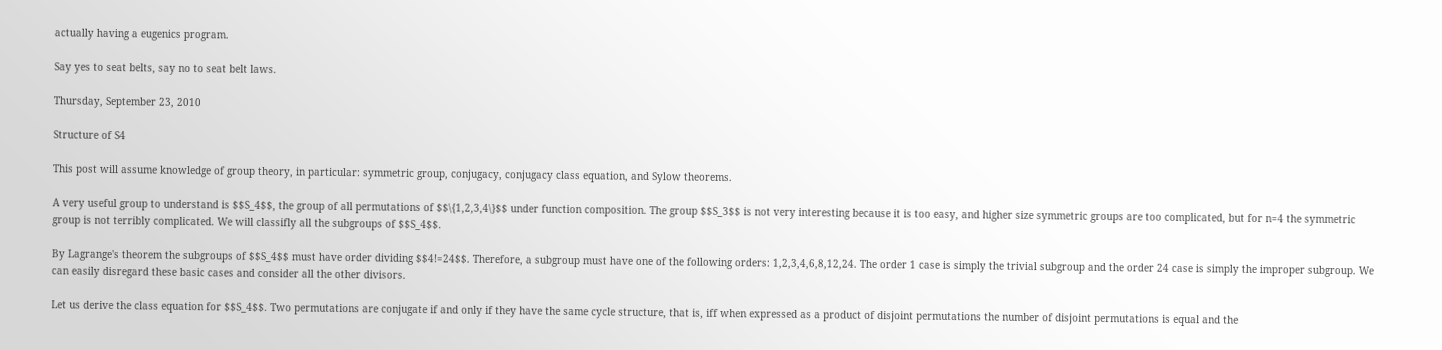actually having a eugenics program.

Say yes to seat belts, say no to seat belt laws.

Thursday, September 23, 2010

Structure of S4

This post will assume knowledge of group theory, in particular: symmetric group, conjugacy, conjugacy class equation, and Sylow theorems.

A very useful group to understand is $$S_4$$, the group of all permutations of $$\{1,2,3,4\}$$ under function composition. The group $$S_3$$ is not very interesting because it is too easy, and higher size symmetric groups are too complicated, but for n=4 the symmetric group is not terribly complicated. We will classifly all the subgroups of $$S_4$$.

By Lagrange's theorem the subgroups of $$S_4$$ must have order dividing $$4!=24$$. Therefore, a subgroup must have one of the following orders: 1,2,3,4,6,8,12,24. The order 1 case is simply the trivial subgroup and the order 24 case is simply the improper subgroup. We can easily disregard these basic cases and consider all the other divisors.

Let us derive the class equation for $$S_4$$. Two permutations are conjugate if and only if they have the same cycle structure, that is, iff when expressed as a product of disjoint permutations the number of disjoint permutations is equal and the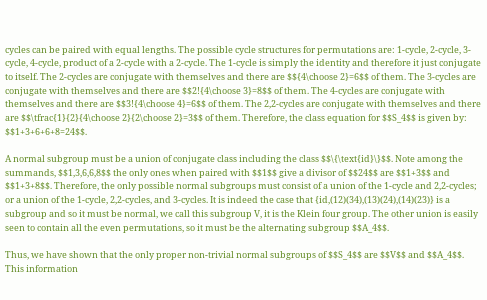cycles can be paired with equal lengths. The possible cycle structures for permutations are: 1-cycle, 2-cycle, 3-cycle, 4-cycle, product of a 2-cycle with a 2-cycle. The 1-cycle is simply the identity and therefore it just conjugate to itself. The 2-cycles are conjugate with themselves and there are $${4\choose 2}=6$$ of them. The 3-cycles are conjugate with themselves and there are $$2!{4\choose 3}=8$$ of them. The 4-cycles are conjugate with themselves and there are $$3!{4\choose 4}=6$$ of them. The 2,2-cycles are conjugate with themselves and there are $$\tfrac{1}{2}{4\choose 2}{2\choose 2}=3$$ of them. Therefore, the class equation for $$S_4$$ is given by: $$1+3+6+6+8=24$$.

A normal subgroup must be a union of conjugate class including the class $$\{\text{id}\}$$. Note among the summands, $$1,3,6,6,8$$ the only ones when paired with $$1$$ give a divisor of $$24$$ are $$1+3$$ and $$1+3+8$$. Therefore, the only possible normal subgroups must consist of a union of the 1-cycle and 2,2-cycles; or a union of the 1-cycle, 2,2-cycles, and 3-cycles. It is indeed the case that {id,(12)(34),(13)(24),(14)(23)} is a subgroup and so it must be normal, we call this subgroup V, it is the Klein four group. The other union is easily seen to contain all the even permutations, so it must be the alternating subgroup $$A_4$$.

Thus, we have shown that the only proper non-trivial normal subgroups of $$S_4$$ are $$V$$ and $$A_4$$. This information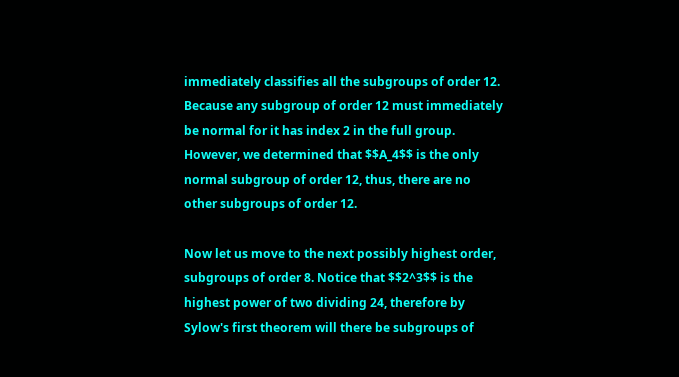immediately classifies all the subgroups of order 12. Because any subgroup of order 12 must immediately be normal for it has index 2 in the full group. However, we determined that $$A_4$$ is the only normal subgroup of order 12, thus, there are no other subgroups of order 12.

Now let us move to the next possibly highest order, subgroups of order 8. Notice that $$2^3$$ is the highest power of two dividing 24, therefore by Sylow's first theorem will there be subgroups of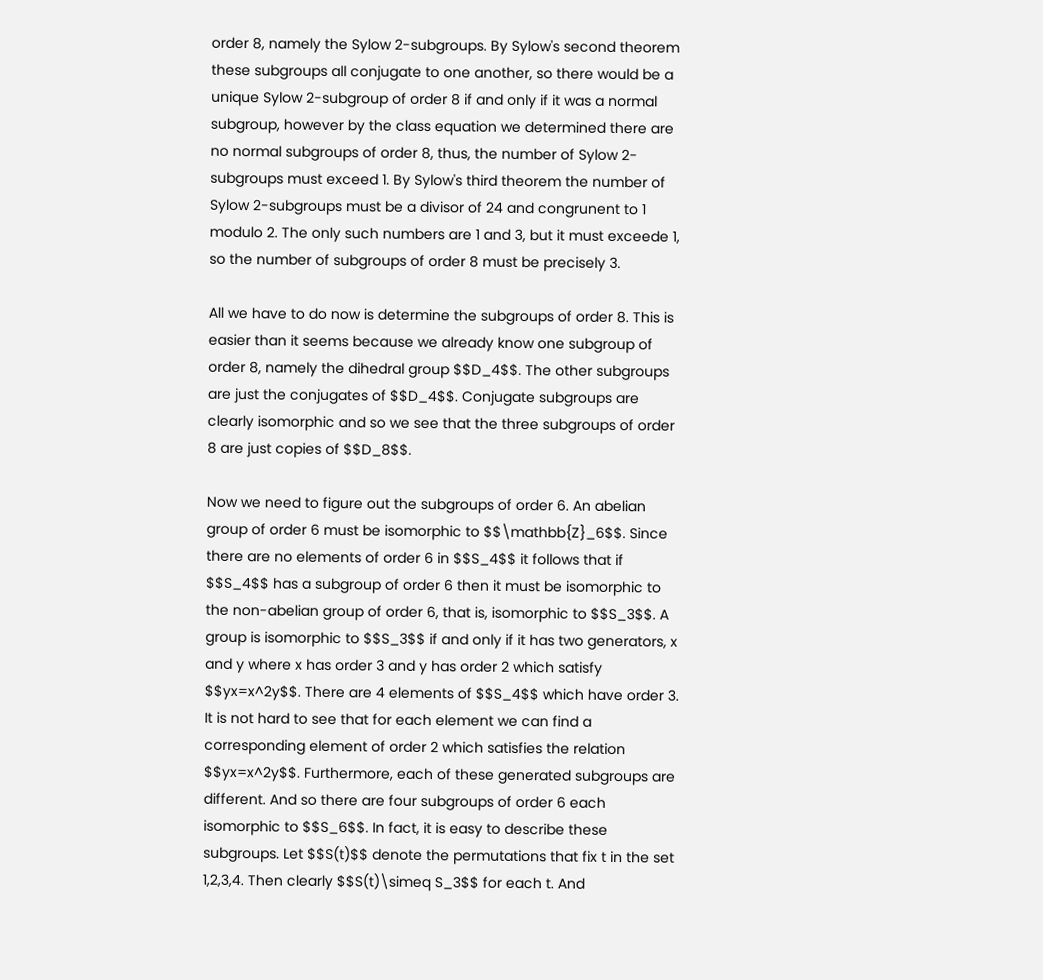order 8, namely the Sylow 2-subgroups. By Sylow's second theorem these subgroups all conjugate to one another, so there would be a unique Sylow 2-subgroup of order 8 if and only if it was a normal subgroup, however by the class equation we determined there are no normal subgroups of order 8, thus, the number of Sylow 2-subgroups must exceed 1. By Sylow's third theorem the number of Sylow 2-subgroups must be a divisor of 24 and congrunent to 1 modulo 2. The only such numbers are 1 and 3, but it must exceede 1, so the number of subgroups of order 8 must be precisely 3.

All we have to do now is determine the subgroups of order 8. This is easier than it seems because we already know one subgroup of order 8, namely the dihedral group $$D_4$$. The other subgroups are just the conjugates of $$D_4$$. Conjugate subgroups are clearly isomorphic and so we see that the three subgroups of order 8 are just copies of $$D_8$$.

Now we need to figure out the subgroups of order 6. An abelian group of order 6 must be isomorphic to $$\mathbb{Z}_6$$. Since there are no elements of order 6 in $$S_4$$ it follows that if $$S_4$$ has a subgroup of order 6 then it must be isomorphic to the non-abelian group of order 6, that is, isomorphic to $$S_3$$. A group is isomorphic to $$S_3$$ if and only if it has two generators, x and y where x has order 3 and y has order 2 which satisfy $$yx=x^2y$$. There are 4 elements of $$S_4$$ which have order 3. It is not hard to see that for each element we can find a corresponding element of order 2 which satisfies the relation $$yx=x^2y$$. Furthermore, each of these generated subgroups are different. And so there are four subgroups of order 6 each isomorphic to $$S_6$$. In fact, it is easy to describe these subgroups. Let $$S(t)$$ denote the permutations that fix t in the set 1,2,3,4. Then clearly $$S(t)\simeq S_3$$ for each t. And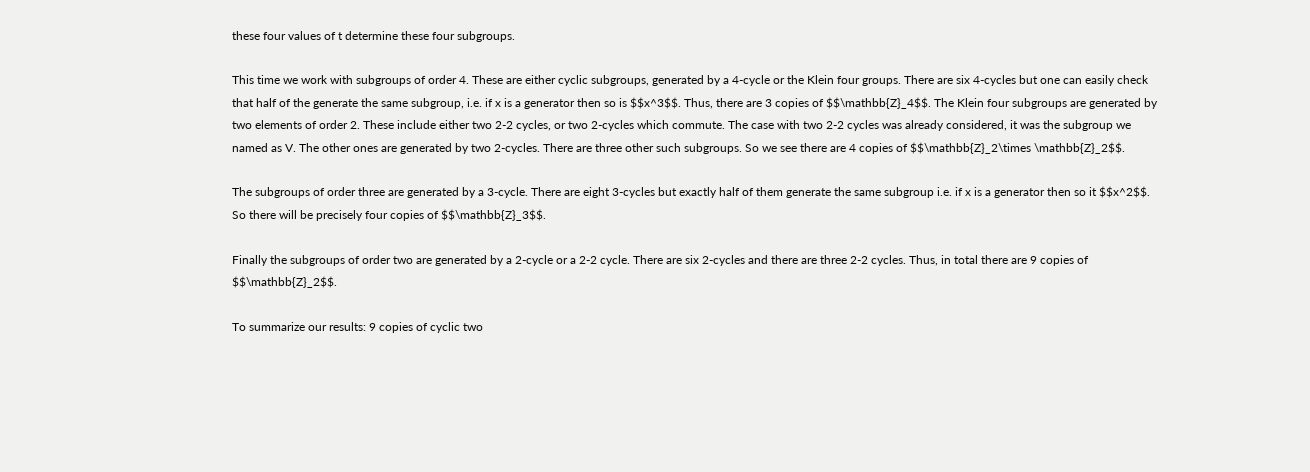these four values of t determine these four subgroups.

This time we work with subgroups of order 4. These are either cyclic subgroups, generated by a 4-cycle or the Klein four groups. There are six 4-cycles but one can easily check that half of the generate the same subgroup, i.e. if x is a generator then so is $$x^3$$. Thus, there are 3 copies of $$\mathbb{Z}_4$$. The Klein four subgroups are generated by two elements of order 2. These include either two 2-2 cycles, or two 2-cycles which commute. The case with two 2-2 cycles was already considered, it was the subgroup we named as V. The other ones are generated by two 2-cycles. There are three other such subgroups. So we see there are 4 copies of $$\mathbb{Z}_2\times \mathbb{Z}_2$$.

The subgroups of order three are generated by a 3-cycle. There are eight 3-cycles but exactly half of them generate the same subgroup i.e. if x is a generator then so it $$x^2$$. So there will be precisely four copies of $$\mathbb{Z}_3$$.

Finally the subgroups of order two are generated by a 2-cycle or a 2-2 cycle. There are six 2-cycles and there are three 2-2 cycles. Thus, in total there are 9 copies of $$\mathbb{Z}_2$$.

To summarize our results: 9 copies of cyclic two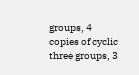groups, 4 copies of cyclic three groups, 3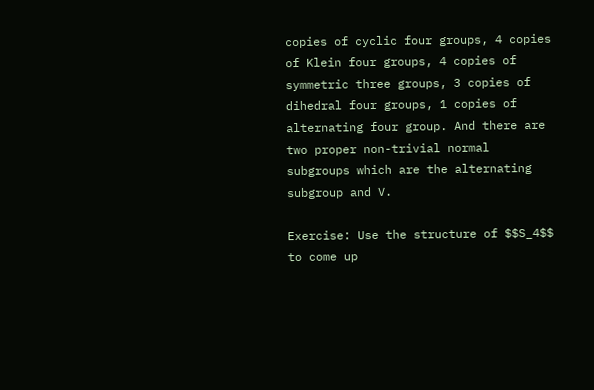copies of cyclic four groups, 4 copies of Klein four groups, 4 copies of symmetric three groups, 3 copies of dihedral four groups, 1 copies of alternating four group. And there are two proper non-trivial normal subgroups which are the alternating subgroup and V.

Exercise: Use the structure of $$S_4$$ to come up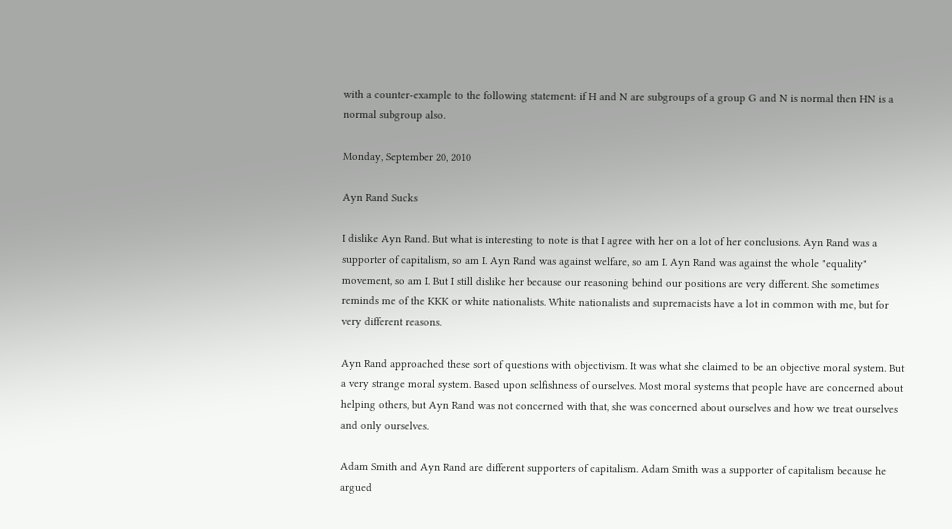with a counter-example to the following statement: if H and N are subgroups of a group G and N is normal then HN is a normal subgroup also.

Monday, September 20, 2010

Ayn Rand Sucks

I dislike Ayn Rand. But what is interesting to note is that I agree with her on a lot of her conclusions. Ayn Rand was a supporter of capitalism, so am I. Ayn Rand was against welfare, so am I. Ayn Rand was against the whole "equality" movement, so am I. But I still dislike her because our reasoning behind our positions are very different. She sometimes reminds me of the KKK or white nationalists. White nationalists and supremacists have a lot in common with me, but for very different reasons.

Ayn Rand approached these sort of questions with objectivism. It was what she claimed to be an objective moral system. But a very strange moral system. Based upon selfishness of ourselves. Most moral systems that people have are concerned about helping others, but Ayn Rand was not concerned with that, she was concerned about ourselves and how we treat ourselves and only ourselves.

Adam Smith and Ayn Rand are different supporters of capitalism. Adam Smith was a supporter of capitalism because he argued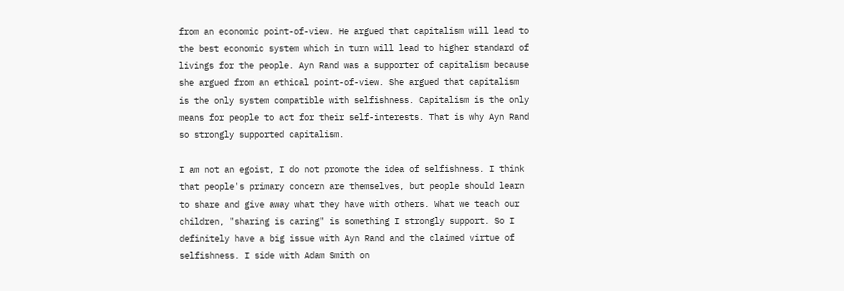from an economic point-of-view. He argued that capitalism will lead to the best economic system which in turn will lead to higher standard of livings for the people. Ayn Rand was a supporter of capitalism because she argued from an ethical point-of-view. She argued that capitalism is the only system compatible with selfishness. Capitalism is the only means for people to act for their self-interests. That is why Ayn Rand so strongly supported capitalism.

I am not an egoist, I do not promote the idea of selfishness. I think that people's primary concern are themselves, but people should learn to share and give away what they have with others. What we teach our children, "sharing is caring" is something I strongly support. So I definitely have a big issue with Ayn Rand and the claimed virtue of selfishness. I side with Adam Smith on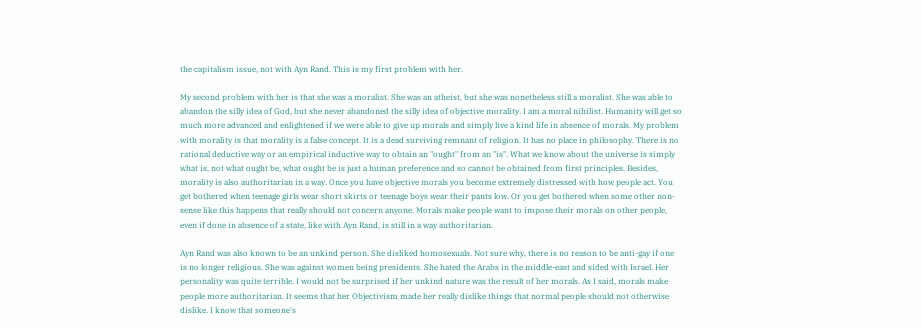the capitalism issue, not with Ayn Rand. This is my first problem with her.

My second problem with her is that she was a moralist. She was an atheist, but she was nonetheless still a moralist. She was able to abandon the silly idea of God, but she never abandoned the silly idea of objective morality. I am a moral nihilist. Humanity will get so much more advanced and enlightened if we were able to give up morals and simply live a kind life in absence of morals. My problem with morality is that morality is a false concept. It is a dead surviving remnant of religion. It has no place in philosophy. There is no rational deductive way or an empirical inductive way to obtain an "ought" from an "is". What we know about the universe is simply what is, not what ought be, what ought be is just a human preference and so cannot be obtained from first principles. Besides, morality is also authoritarian in a way. Once you have objective morals you become extremely distressed with how people act. You get bothered when teenage girls wear short skirts or teenage boys wear their pants low. Or you get bothered when some other non-sense like this happens that really should not concern anyone. Morals make people want to impose their morals on other people, even if done in absence of a state, like with Ayn Rand, is still in a way authoritarian.

Ayn Rand was also known to be an unkind person. She disliked homosexuals. Not sure why, there is no reason to be anti-gay if one is no longer religious. She was against women being presidents. She hated the Arabs in the middle-east and sided with Israel. Her personality was quite terrible. I would not be surprised if her unkind nature was the result of her morals. As I said, morals make people more authoritarian. It seems that her Objectivism made her really dislike things that normal people should not otherwise dislike. I know that someone's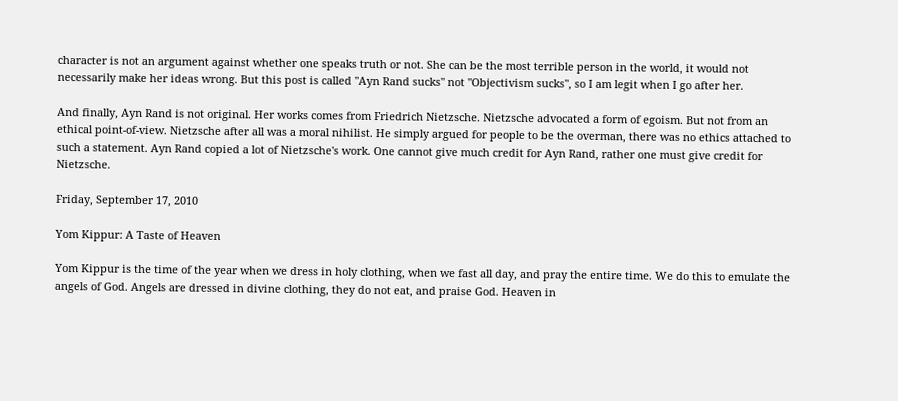character is not an argument against whether one speaks truth or not. She can be the most terrible person in the world, it would not necessarily make her ideas wrong. But this post is called "Ayn Rand sucks" not "Objectivism sucks", so I am legit when I go after her.

And finally, Ayn Rand is not original. Her works comes from Friedrich Nietzsche. Nietzsche advocated a form of egoism. But not from an ethical point-of-view. Nietzsche after all was a moral nihilist. He simply argued for people to be the overman, there was no ethics attached to such a statement. Ayn Rand copied a lot of Nietzsche's work. One cannot give much credit for Ayn Rand, rather one must give credit for Nietzsche.

Friday, September 17, 2010

Yom Kippur: A Taste of Heaven

Yom Kippur is the time of the year when we dress in holy clothing, when we fast all day, and pray the entire time. We do this to emulate the angels of God. Angels are dressed in divine clothing, they do not eat, and praise God. Heaven in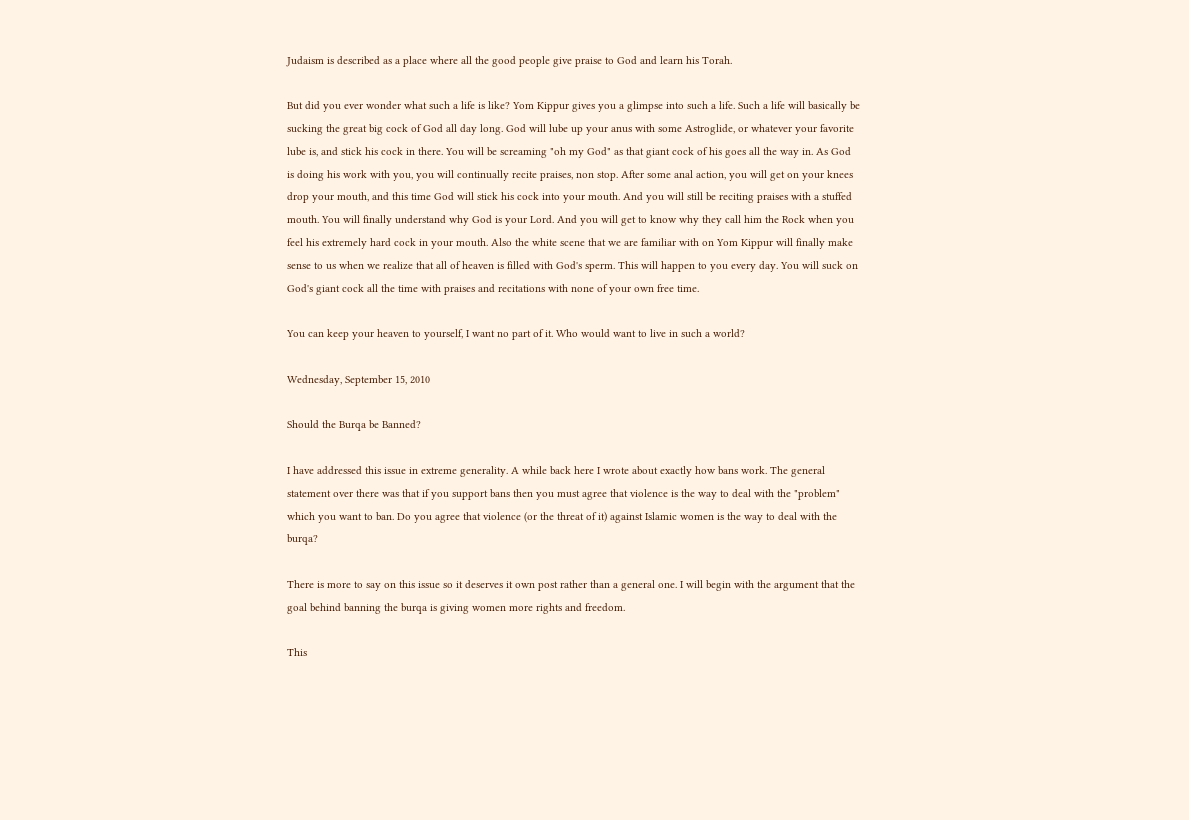Judaism is described as a place where all the good people give praise to God and learn his Torah.

But did you ever wonder what such a life is like? Yom Kippur gives you a glimpse into such a life. Such a life will basically be sucking the great big cock of God all day long. God will lube up your anus with some Astroglide, or whatever your favorite lube is, and stick his cock in there. You will be screaming "oh my God" as that giant cock of his goes all the way in. As God is doing his work with you, you will continually recite praises, non stop. After some anal action, you will get on your knees drop your mouth, and this time God will stick his cock into your mouth. And you will still be reciting praises with a stuffed mouth. You will finally understand why God is your Lord. And you will get to know why they call him the Rock when you feel his extremely hard cock in your mouth. Also the white scene that we are familiar with on Yom Kippur will finally make sense to us when we realize that all of heaven is filled with God's sperm. This will happen to you every day. You will suck on God's giant cock all the time with praises and recitations with none of your own free time.

You can keep your heaven to yourself, I want no part of it. Who would want to live in such a world?

Wednesday, September 15, 2010

Should the Burqa be Banned?

I have addressed this issue in extreme generality. A while back here I wrote about exactly how bans work. The general statement over there was that if you support bans then you must agree that violence is the way to deal with the "problem" which you want to ban. Do you agree that violence (or the threat of it) against Islamic women is the way to deal with the burqa?

There is more to say on this issue so it deserves it own post rather than a general one. I will begin with the argument that the goal behind banning the burqa is giving women more rights and freedom.

This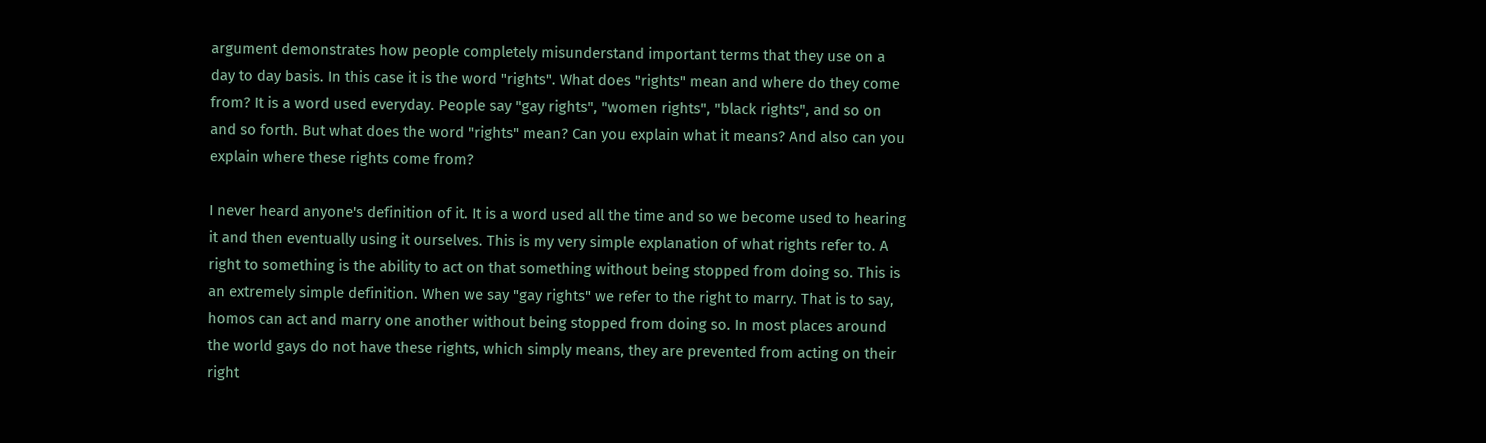argument demonstrates how people completely misunderstand important terms that they use on a day to day basis. In this case it is the word "rights". What does "rights" mean and where do they come from? It is a word used everyday. People say "gay rights", "women rights", "black rights", and so on and so forth. But what does the word "rights" mean? Can you explain what it means? And also can you explain where these rights come from?

I never heard anyone's definition of it. It is a word used all the time and so we become used to hearing it and then eventually using it ourselves. This is my very simple explanation of what rights refer to. A right to something is the ability to act on that something without being stopped from doing so. This is an extremely simple definition. When we say "gay rights" we refer to the right to marry. That is to say, homos can act and marry one another without being stopped from doing so. In most places around the world gays do not have these rights, which simply means, they are prevented from acting on their right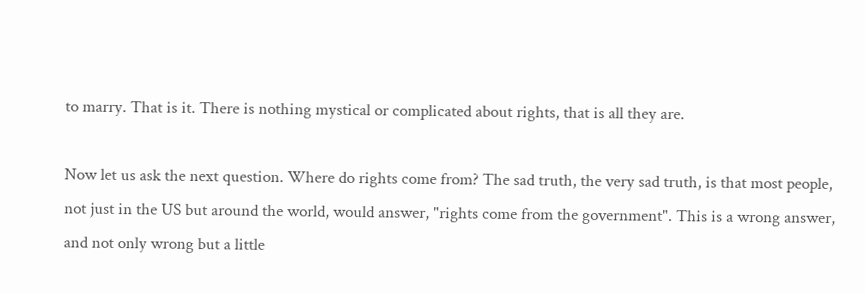to marry. That is it. There is nothing mystical or complicated about rights, that is all they are.

Now let us ask the next question. Where do rights come from? The sad truth, the very sad truth, is that most people, not just in the US but around the world, would answer, "rights come from the government". This is a wrong answer, and not only wrong but a little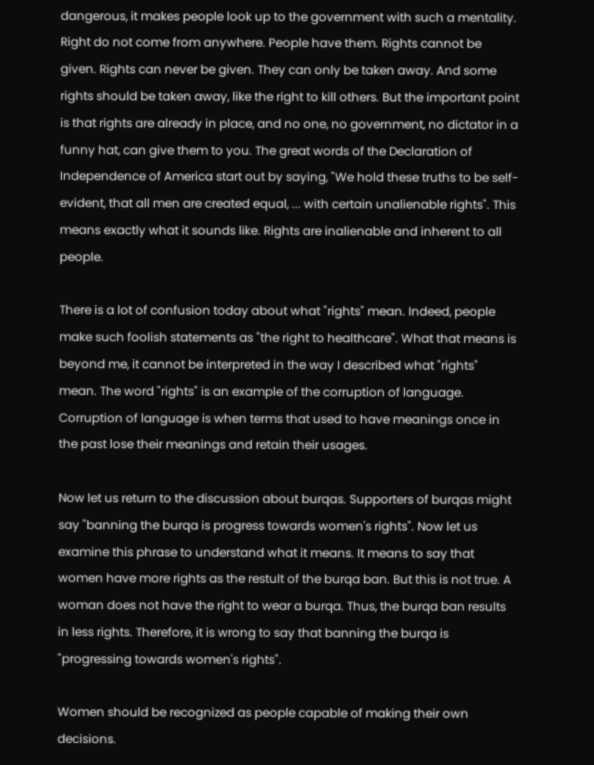dangerous, it makes people look up to the government with such a mentality. Right do not come from anywhere. People have them. Rights cannot be given. Rights can never be given. They can only be taken away. And some rights should be taken away, like the right to kill others. But the important point is that rights are already in place, and no one, no government, no dictator in a funny hat, can give them to you. The great words of the Declaration of Independence of America start out by saying, "We hold these truths to be self-evident, that all men are created equal, ... with certain unalienable rights". This means exactly what it sounds like. Rights are inalienable and inherent to all people.

There is a lot of confusion today about what "rights" mean. Indeed, people make such foolish statements as "the right to healthcare". What that means is beyond me, it cannot be interpreted in the way I described what "rights" mean. The word "rights" is an example of the corruption of language. Corruption of language is when terms that used to have meanings once in the past lose their meanings and retain their usages.

Now let us return to the discussion about burqas. Supporters of burqas might say "banning the burqa is progress towards women's rights". Now let us examine this phrase to understand what it means. It means to say that women have more rights as the restult of the burqa ban. But this is not true. A woman does not have the right to wear a burqa. Thus, the burqa ban results in less rights. Therefore, it is wrong to say that banning the burqa is "progressing towards women's rights".

Women should be recognized as people capable of making their own decisions.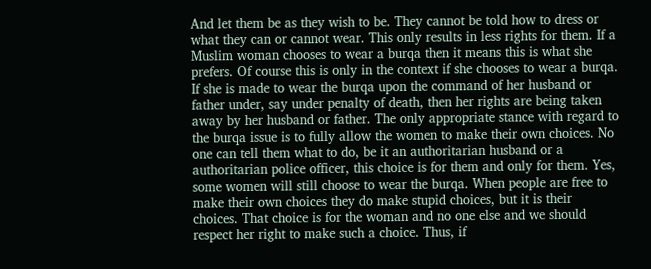And let them be as they wish to be. They cannot be told how to dress or what they can or cannot wear. This only results in less rights for them. If a Muslim woman chooses to wear a burqa then it means this is what she prefers. Of course this is only in the context if she chooses to wear a burqa. If she is made to wear the burqa upon the command of her husband or father under, say under penalty of death, then her rights are being taken away by her husband or father. The only appropriate stance with regard to the burqa issue is to fully allow the women to make their own choices. No one can tell them what to do, be it an authoritarian husband or a authoritarian police officer, this choice is for them and only for them. Yes, some women will still choose to wear the burqa. When people are free to make their own choices they do make stupid choices, but it is their choices. That choice is for the woman and no one else and we should respect her right to make such a choice. Thus, if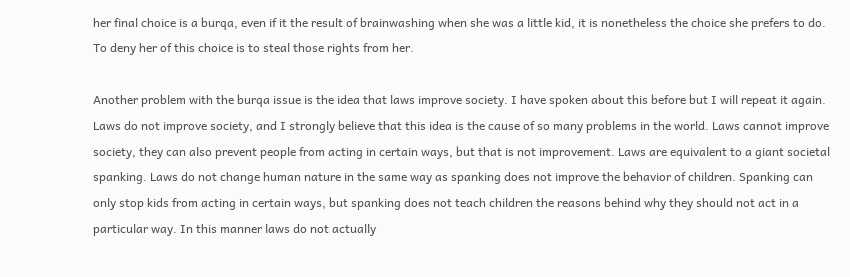her final choice is a burqa, even if it the result of brainwashing when she was a little kid, it is nonetheless the choice she prefers to do. To deny her of this choice is to steal those rights from her.

Another problem with the burqa issue is the idea that laws improve society. I have spoken about this before but I will repeat it again. Laws do not improve society, and I strongly believe that this idea is the cause of so many problems in the world. Laws cannot improve society, they can also prevent people from acting in certain ways, but that is not improvement. Laws are equivalent to a giant societal spanking. Laws do not change human nature in the same way as spanking does not improve the behavior of children. Spanking can only stop kids from acting in certain ways, but spanking does not teach children the reasons behind why they should not act in a particular way. In this manner laws do not actually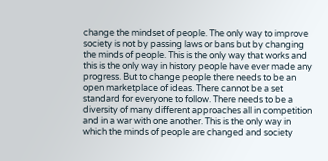change the mindset of people. The only way to improve society is not by passing laws or bans but by changing the minds of people. This is the only way that works and this is the only way in history people have ever made any progress. But to change people there needs to be an open marketplace of ideas. There cannot be a set standard for everyone to follow. There needs to be a diversity of many different approaches all in competition and in a war with one another. This is the only way in which the minds of people are changed and society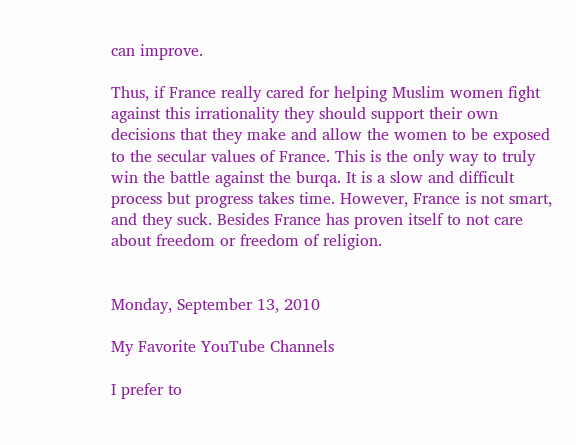can improve.

Thus, if France really cared for helping Muslim women fight against this irrationality they should support their own decisions that they make and allow the women to be exposed to the secular values of France. This is the only way to truly win the battle against the burqa. It is a slow and difficult process but progress takes time. However, France is not smart, and they suck. Besides France has proven itself to not care about freedom or freedom of religion.


Monday, September 13, 2010

My Favorite YouTube Channels

I prefer to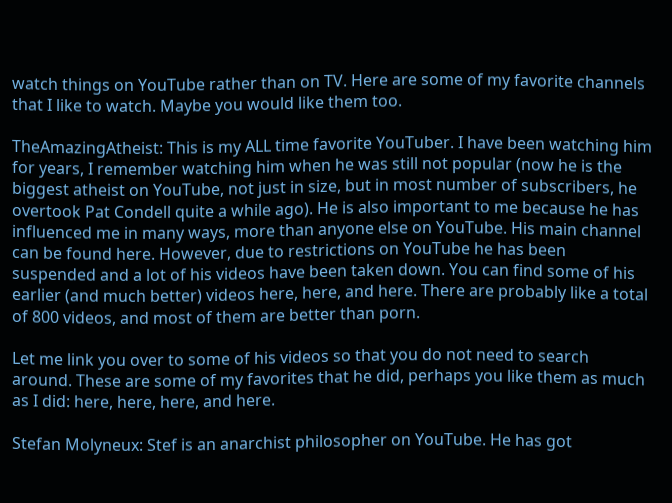watch things on YouTube rather than on TV. Here are some of my favorite channels that I like to watch. Maybe you would like them too.

TheAmazingAtheist: This is my ALL time favorite YouTuber. I have been watching him for years, I remember watching him when he was still not popular (now he is the biggest atheist on YouTube, not just in size, but in most number of subscribers, he overtook Pat Condell quite a while ago). He is also important to me because he has influenced me in many ways, more than anyone else on YouTube. His main channel can be found here. However, due to restrictions on YouTube he has been suspended and a lot of his videos have been taken down. You can find some of his earlier (and much better) videos here, here, and here. There are probably like a total of 800 videos, and most of them are better than porn.

Let me link you over to some of his videos so that you do not need to search around. These are some of my favorites that he did, perhaps you like them as much as I did: here, here, here, and here.

Stefan Molyneux: Stef is an anarchist philosopher on YouTube. He has got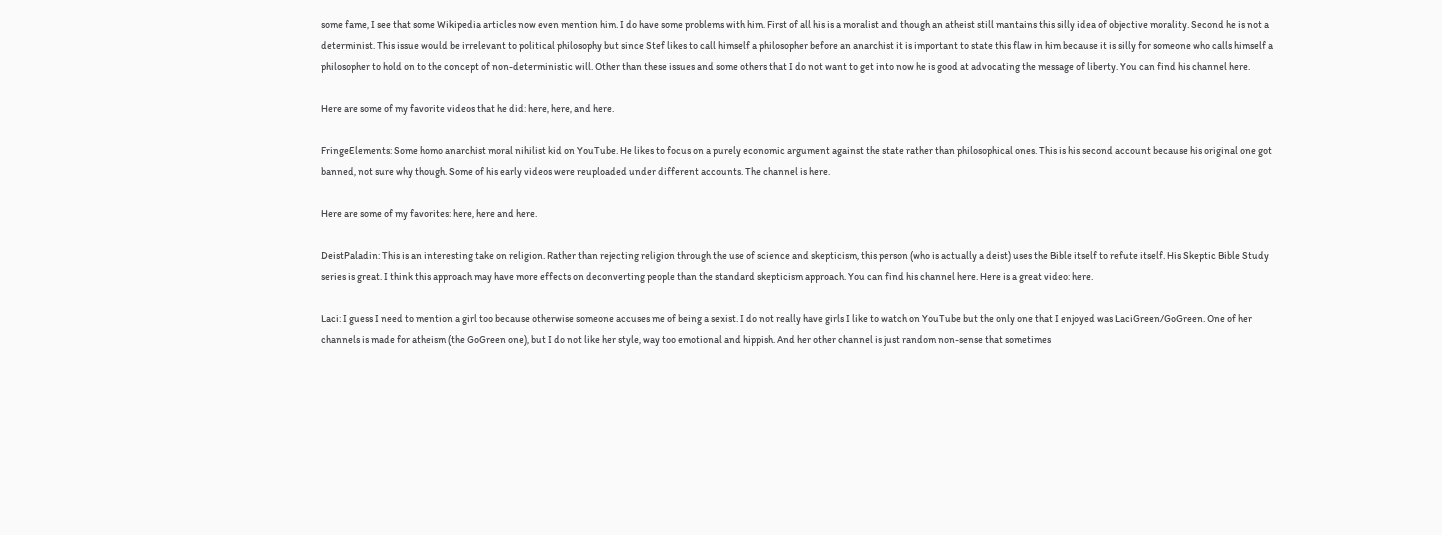some fame, I see that some Wikipedia articles now even mention him. I do have some problems with him. First of all his is a moralist and though an atheist still mantains this silly idea of objective morality. Second he is not a determinist. This issue would be irrelevant to political philosophy but since Stef likes to call himself a philosopher before an anarchist it is important to state this flaw in him because it is silly for someone who calls himself a philosopher to hold on to the concept of non-deterministic will. Other than these issues and some others that I do not want to get into now he is good at advocating the message of liberty. You can find his channel here.

Here are some of my favorite videos that he did: here, here, and here.

FringeElements: Some homo anarchist moral nihilist kid on YouTube. He likes to focus on a purely economic argument against the state rather than philosophical ones. This is his second account because his original one got banned, not sure why though. Some of his early videos were reuploaded under different accounts. The channel is here.

Here are some of my favorites: here, here and here.

DeistPaladin: This is an interesting take on religion. Rather than rejecting religion through the use of science and skepticism, this person (who is actually a deist) uses the Bible itself to refute itself. His Skeptic Bible Study series is great. I think this approach may have more effects on deconverting people than the standard skepticism approach. You can find his channel here. Here is a great video: here.

Laci: I guess I need to mention a girl too because otherwise someone accuses me of being a sexist. I do not really have girls I like to watch on YouTube but the only one that I enjoyed was LaciGreen/GoGreen. One of her channels is made for atheism (the GoGreen one), but I do not like her style, way too emotional and hippish. And her other channel is just random non-sense that sometimes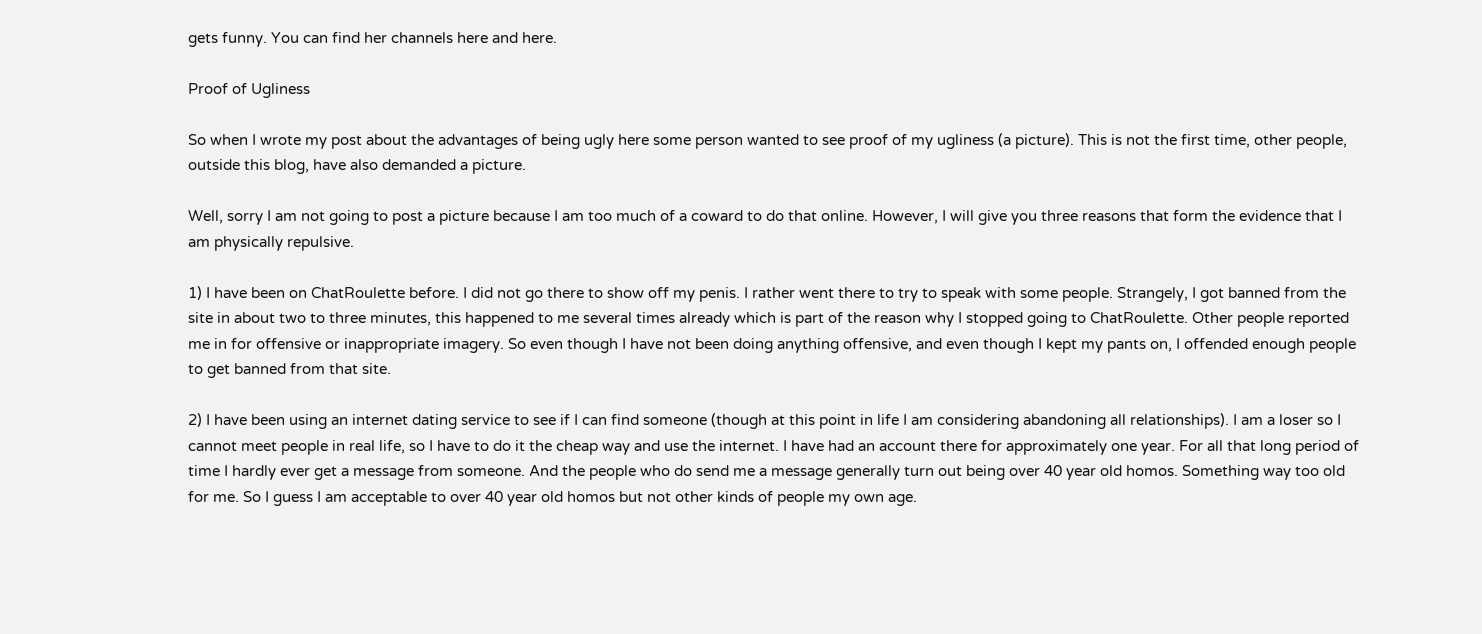gets funny. You can find her channels here and here.

Proof of Ugliness

So when I wrote my post about the advantages of being ugly here some person wanted to see proof of my ugliness (a picture). This is not the first time, other people, outside this blog, have also demanded a picture.

Well, sorry I am not going to post a picture because I am too much of a coward to do that online. However, I will give you three reasons that form the evidence that I am physically repulsive.

1) I have been on ChatRoulette before. I did not go there to show off my penis. I rather went there to try to speak with some people. Strangely, I got banned from the site in about two to three minutes, this happened to me several times already which is part of the reason why I stopped going to ChatRoulette. Other people reported me in for offensive or inappropriate imagery. So even though I have not been doing anything offensive, and even though I kept my pants on, I offended enough people to get banned from that site.

2) I have been using an internet dating service to see if I can find someone (though at this point in life I am considering abandoning all relationships). I am a loser so I cannot meet people in real life, so I have to do it the cheap way and use the internet. I have had an account there for approximately one year. For all that long period of time I hardly ever get a message from someone. And the people who do send me a message generally turn out being over 40 year old homos. Something way too old for me. So I guess I am acceptable to over 40 year old homos but not other kinds of people my own age.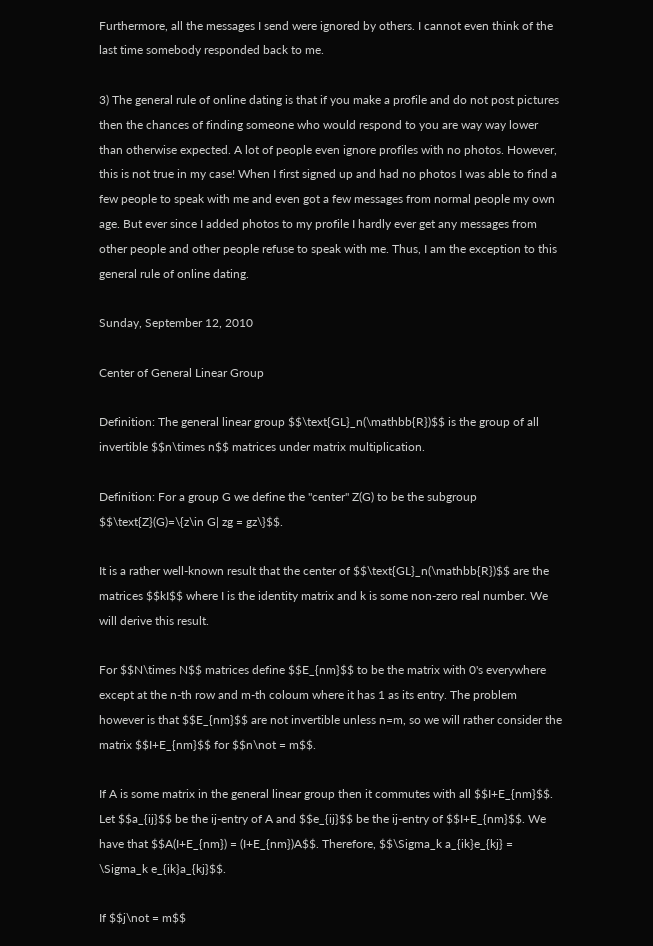Furthermore, all the messages I send were ignored by others. I cannot even think of the last time somebody responded back to me.

3) The general rule of online dating is that if you make a profile and do not post pictures then the chances of finding someone who would respond to you are way way lower than otherwise expected. A lot of people even ignore profiles with no photos. However, this is not true in my case! When I first signed up and had no photos I was able to find a few people to speak with me and even got a few messages from normal people my own age. But ever since I added photos to my profile I hardly ever get any messages from other people and other people refuse to speak with me. Thus, I am the exception to this general rule of online dating.

Sunday, September 12, 2010

Center of General Linear Group

Definition: The general linear group $$\text{GL}_n(\mathbb{R})$$ is the group of all invertible $$n\times n$$ matrices under matrix multiplication.

Definition: For a group G we define the "center" Z(G) to be the subgroup $$\text{Z}(G)=\{z\in G| zg = gz\}$$.

It is a rather well-known result that the center of $$\text{GL}_n(\mathbb{R})$$ are the matrices $$kI$$ where I is the identity matrix and k is some non-zero real number. We will derive this result.

For $$N\times N$$ matrices define $$E_{nm}$$ to be the matrix with 0's everywhere except at the n-th row and m-th coloum where it has 1 as its entry. The problem however is that $$E_{nm}$$ are not invertible unless n=m, so we will rather consider the matrix $$I+E_{nm}$$ for $$n\not = m$$.

If A is some matrix in the general linear group then it commutes with all $$I+E_{nm}$$. Let $$a_{ij}$$ be the ij-entry of A and $$e_{ij}$$ be the ij-entry of $$I+E_{nm}$$. We have that $$A(I+E_{nm}) = (I+E_{nm})A$$. Therefore, $$\Sigma_k a_{ik}e_{kj} = \Sigma_k e_{ik}a_{kj}$$.

If $$j\not = m$$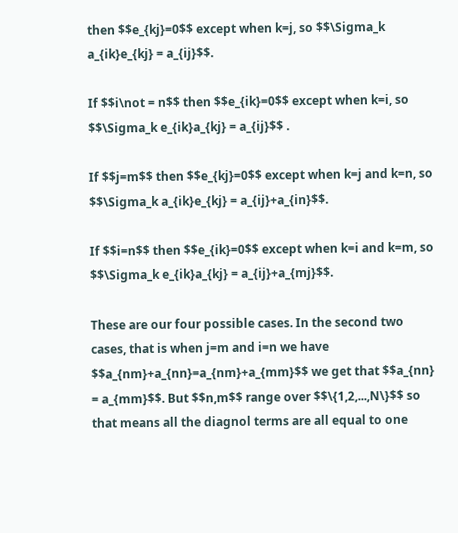then $$e_{kj}=0$$ except when k=j, so $$\Sigma_k a_{ik}e_{kj} = a_{ij}$$.

If $$i\not = n$$ then $$e_{ik}=0$$ except when k=i, so $$\Sigma_k e_{ik}a_{kj} = a_{ij}$$ .

If $$j=m$$ then $$e_{kj}=0$$ except when k=j and k=n, so $$\Sigma_k a_{ik}e_{kj} = a_{ij}+a_{in}$$.

If $$i=n$$ then $$e_{ik}=0$$ except when k=i and k=m, so $$\Sigma_k e_{ik}a_{kj} = a_{ij}+a_{mj}$$.

These are our four possible cases. In the second two cases, that is when j=m and i=n we have $$a_{nm}+a_{nn}=a_{nm}+a_{mm}$$ we get that $$a_{nn} = a_{mm}$$. But $$n,m$$ range over $$\{1,2,...,N\}$$ so that means all the diagnol terms are all equal to one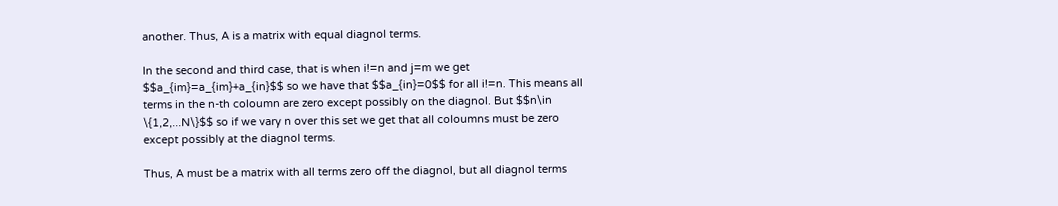another. Thus, A is a matrix with equal diagnol terms.

In the second and third case, that is when i!=n and j=m we get $$a_{im}=a_{im}+a_{in}$$ so we have that $$a_{in}=0$$ for all i!=n. This means all terms in the n-th coloumn are zero except possibly on the diagnol. But $$n\in \{1,2,...N\}$$ so if we vary n over this set we get that all coloumns must be zero except possibly at the diagnol terms.

Thus, A must be a matrix with all terms zero off the diagnol, but all diagnol terms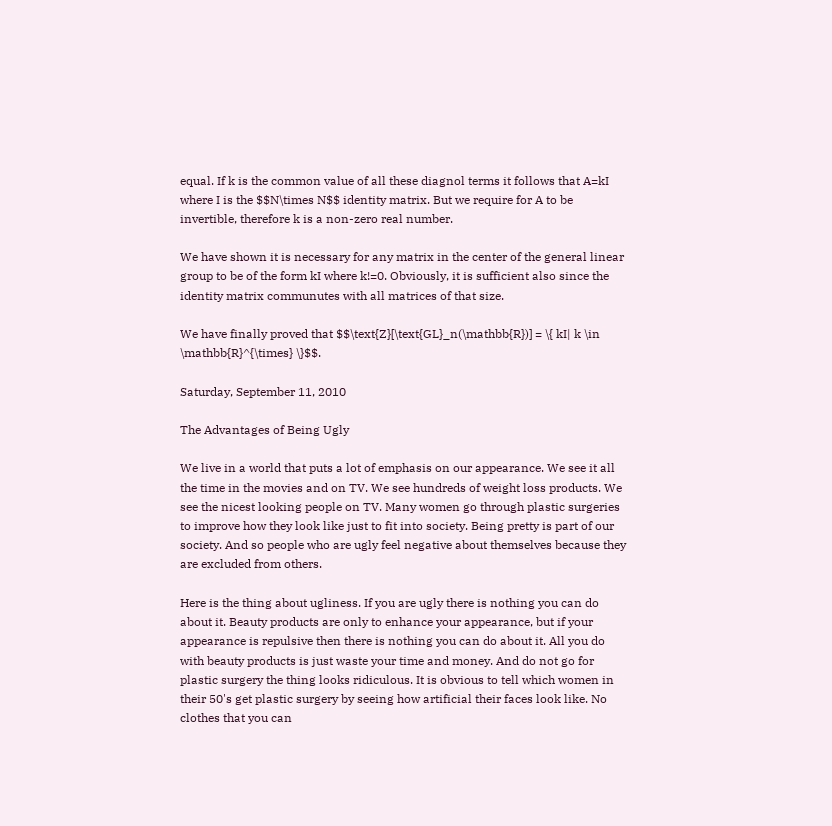equal. If k is the common value of all these diagnol terms it follows that A=kI where I is the $$N\times N$$ identity matrix. But we require for A to be invertible, therefore k is a non-zero real number.

We have shown it is necessary for any matrix in the center of the general linear group to be of the form kI where k!=0. Obviously, it is sufficient also since the identity matrix communutes with all matrices of that size.

We have finally proved that $$\text{Z}[\text{GL}_n(\mathbb{R})] = \{ kI| k \in \mathbb{R}^{\times} \}$$.

Saturday, September 11, 2010

The Advantages of Being Ugly

We live in a world that puts a lot of emphasis on our appearance. We see it all the time in the movies and on TV. We see hundreds of weight loss products. We see the nicest looking people on TV. Many women go through plastic surgeries to improve how they look like just to fit into society. Being pretty is part of our society. And so people who are ugly feel negative about themselves because they are excluded from others.

Here is the thing about ugliness. If you are ugly there is nothing you can do about it. Beauty products are only to enhance your appearance, but if your appearance is repulsive then there is nothing you can do about it. All you do with beauty products is just waste your time and money. And do not go for plastic surgery the thing looks ridiculous. It is obvious to tell which women in their 50's get plastic surgery by seeing how artificial their faces look like. No clothes that you can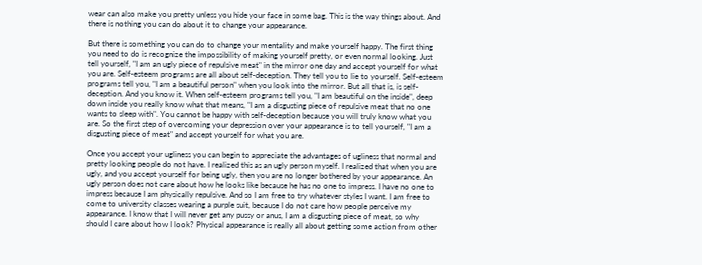wear can also make you pretty unless you hide your face in some bag. This is the way things about. And there is nothing you can do about it to change your appearance.

But there is something you can do to change your mentality and make yourself happy. The first thing you need to do is recognize the impossibility of making yourself pretty, or even normal looking. Just tell yourself, "I am an ugly piece of repulsive meat" in the mirror one day and accept yourself for what you are. Self-esteem programs are all about self-deception. They tell you to lie to yourself. Self-esteem programs tell you, "I am a beautiful person" when you look into the mirror. But all that is, is self-deception. And you know it. When self-esteem programs tell you, "I am beautiful on the inside", deep down inside you really know what that means, "I am a disgusting piece of repulsive meat that no one wants to sleep with". You cannot be happy with self-deception because you will truly know what you are. So the first step of overcoming your depression over your appearance is to tell yourself, "I am a disgusting piece of meat" and accept yourself for what you are.

Once you accept your ugliness you can begin to appreciate the advantages of ugliness that normal and pretty looking people do not have. I realized this as an ugly person myself. I realized that when you are ugly, and you accept yourself for being ugly, then you are no longer bothered by your appearance. An ugly person does not care about how he looks like because he has no one to impress. I have no one to impress because I am physically repulsive. And so I am free to try whatever styles I want. I am free to come to university classes wearing a purple suit, because I do not care how people perceive my appearance. I know that I will never get any pussy or anus, I am a disgusting piece of meat, so why should I care about how I look? Physical appearance is really all about getting some action from other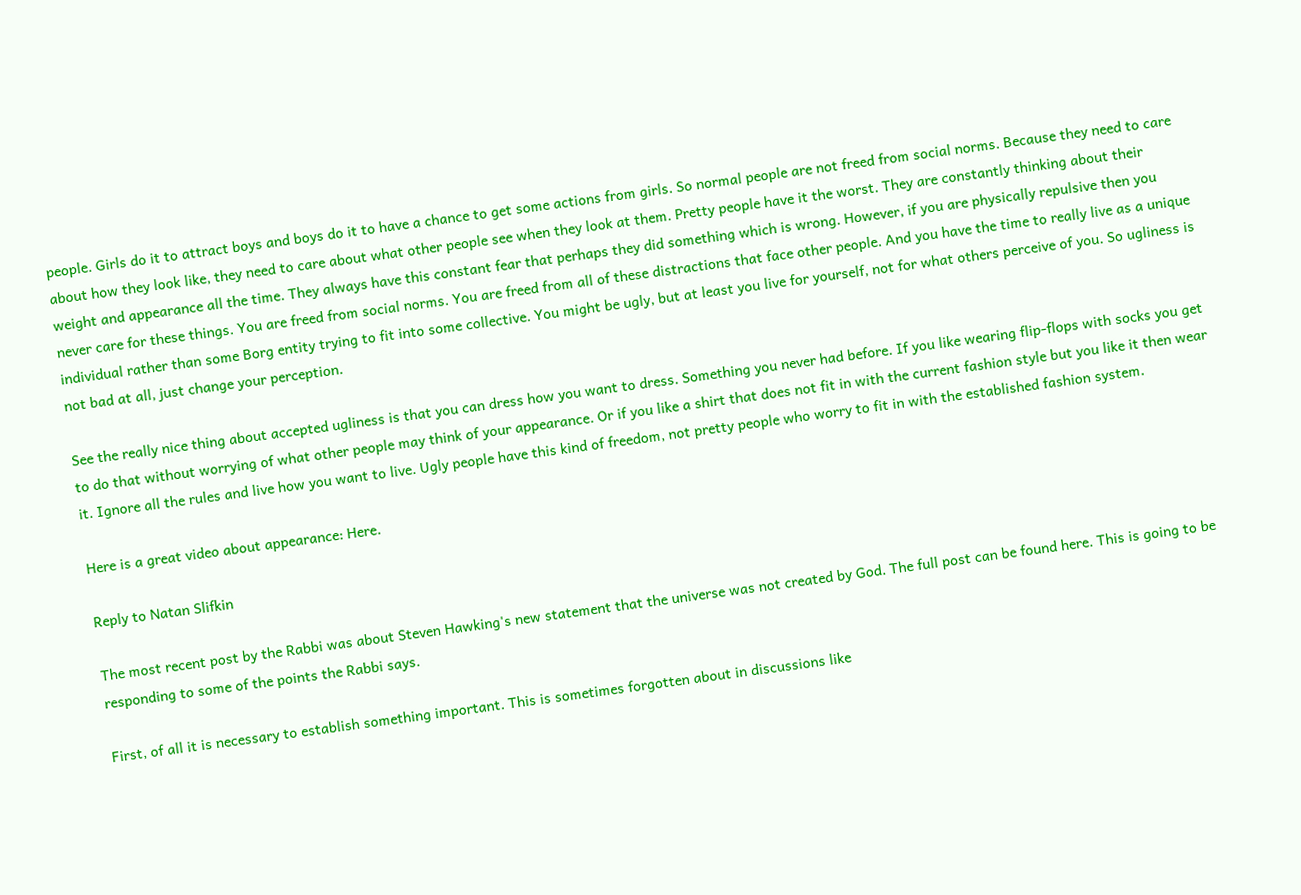people. Girls do it to attract boys and boys do it to have a chance to get some actions from girls. So normal people are not freed from social norms. Because they need to care about how they look like, they need to care about what other people see when they look at them. Pretty people have it the worst. They are constantly thinking about their weight and appearance all the time. They always have this constant fear that perhaps they did something which is wrong. However, if you are physically repulsive then you never care for these things. You are freed from social norms. You are freed from all of these distractions that face other people. And you have the time to really live as a unique individual rather than some Borg entity trying to fit into some collective. You might be ugly, but at least you live for yourself, not for what others perceive of you. So ugliness is not bad at all, just change your perception.

See the really nice thing about accepted ugliness is that you can dress how you want to dress. Something you never had before. If you like wearing flip-flops with socks you get to do that without worrying of what other people may think of your appearance. Or if you like a shirt that does not fit in with the current fashion style but you like it then wear it. Ignore all the rules and live how you want to live. Ugly people have this kind of freedom, not pretty people who worry to fit in with the established fashion system.

Here is a great video about appearance: Here.

Reply to Natan Slifkin

The most recent post by the Rabbi was about Steven Hawking's new statement that the universe was not created by God. The full post can be found here. This is going to be responding to some of the points the Rabbi says.

First, of all it is necessary to establish something important. This is sometimes forgotten about in discussions like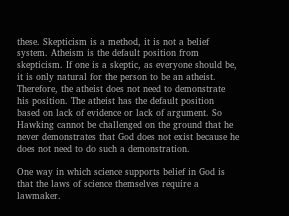these. Skepticism is a method, it is not a belief system. Atheism is the default position from skepticism. If one is a skeptic, as everyone should be, it is only natural for the person to be an atheist. Therefore, the atheist does not need to demonstrate his position. The atheist has the default position based on lack of evidence or lack of argument. So Hawking cannot be challenged on the ground that he never demonstrates that God does not exist because he does not need to do such a demonstration.

One way in which science supports belief in God is that the laws of science themselves require a lawmaker.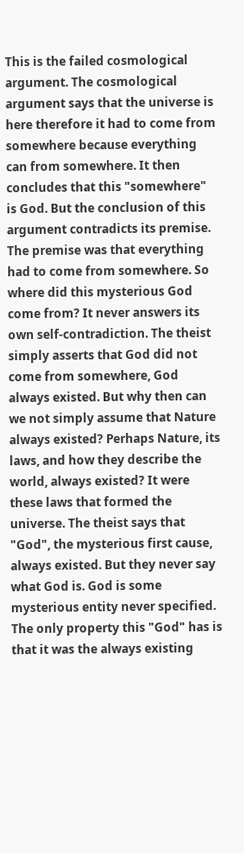This is the failed cosmological argument. The cosmological argument says that the universe is here therefore it had to come from somewhere because everything can from somewhere. It then concludes that this "somewhere" is God. But the conclusion of this argument contradicts its premise. The premise was that everything had to come from somewhere. So where did this mysterious God come from? It never answers its own self-contradiction. The theist simply asserts that God did not come from somewhere, God always existed. But why then can we not simply assume that Nature always existed? Perhaps Nature, its laws, and how they describe the world, always existed? It were these laws that formed the universe. The theist says that "God", the mysterious first cause, always existed. But they never say what God is. God is some mysterious entity never specified. The only property this "God" has is that it was the always existing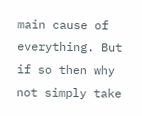main cause of everything. But if so then why not simply take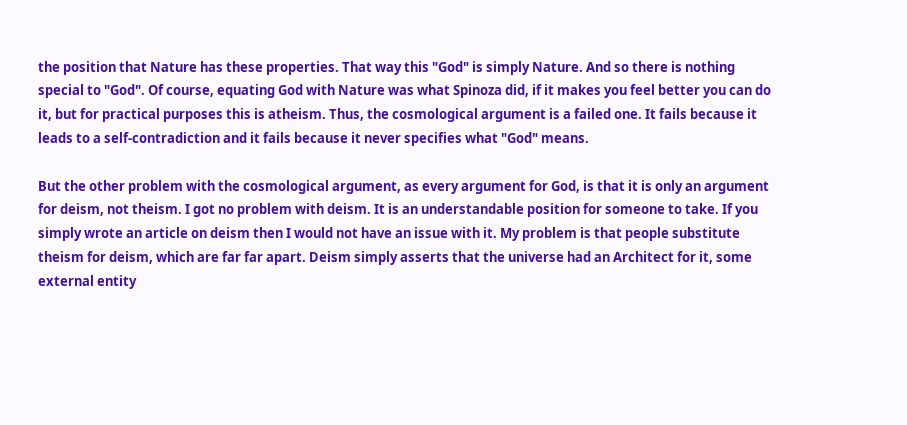the position that Nature has these properties. That way this "God" is simply Nature. And so there is nothing special to "God". Of course, equating God with Nature was what Spinoza did, if it makes you feel better you can do it, but for practical purposes this is atheism. Thus, the cosmological argument is a failed one. It fails because it leads to a self-contradiction and it fails because it never specifies what "God" means.

But the other problem with the cosmological argument, as every argument for God, is that it is only an argument for deism, not theism. I got no problem with deism. It is an understandable position for someone to take. If you simply wrote an article on deism then I would not have an issue with it. My problem is that people substitute theism for deism, which are far far apart. Deism simply asserts that the universe had an Architect for it, some external entity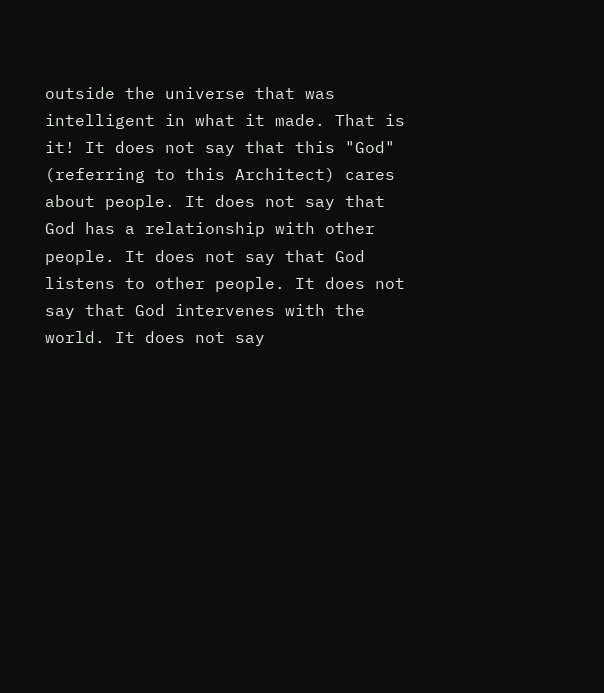outside the universe that was intelligent in what it made. That is it! It does not say that this "God" (referring to this Architect) cares about people. It does not say that God has a relationship with other people. It does not say that God listens to other people. It does not say that God intervenes with the world. It does not say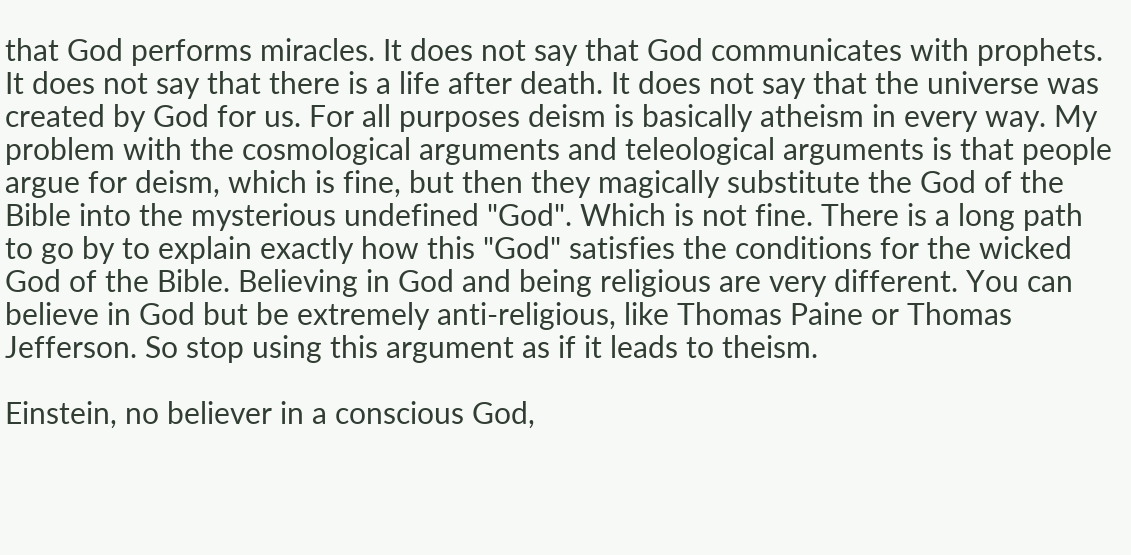that God performs miracles. It does not say that God communicates with prophets. It does not say that there is a life after death. It does not say that the universe was created by God for us. For all purposes deism is basically atheism in every way. My problem with the cosmological arguments and teleological arguments is that people argue for deism, which is fine, but then they magically substitute the God of the Bible into the mysterious undefined "God". Which is not fine. There is a long path to go by to explain exactly how this "God" satisfies the conditions for the wicked God of the Bible. Believing in God and being religious are very different. You can believe in God but be extremely anti-religious, like Thomas Paine or Thomas Jefferson. So stop using this argument as if it leads to theism.

Einstein, no believer in a conscious God,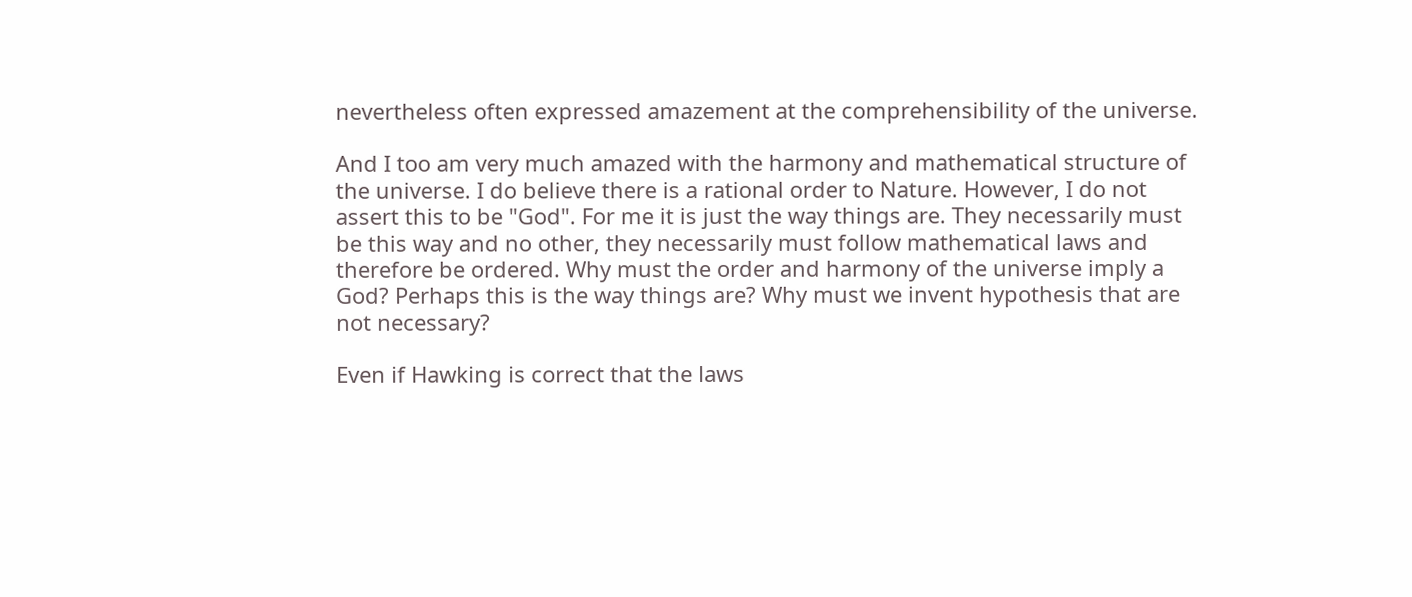nevertheless often expressed amazement at the comprehensibility of the universe.

And I too am very much amazed with the harmony and mathematical structure of the universe. I do believe there is a rational order to Nature. However, I do not assert this to be "God". For me it is just the way things are. They necessarily must be this way and no other, they necessarily must follow mathematical laws and therefore be ordered. Why must the order and harmony of the universe imply a God? Perhaps this is the way things are? Why must we invent hypothesis that are not necessary?

Even if Hawking is correct that the laws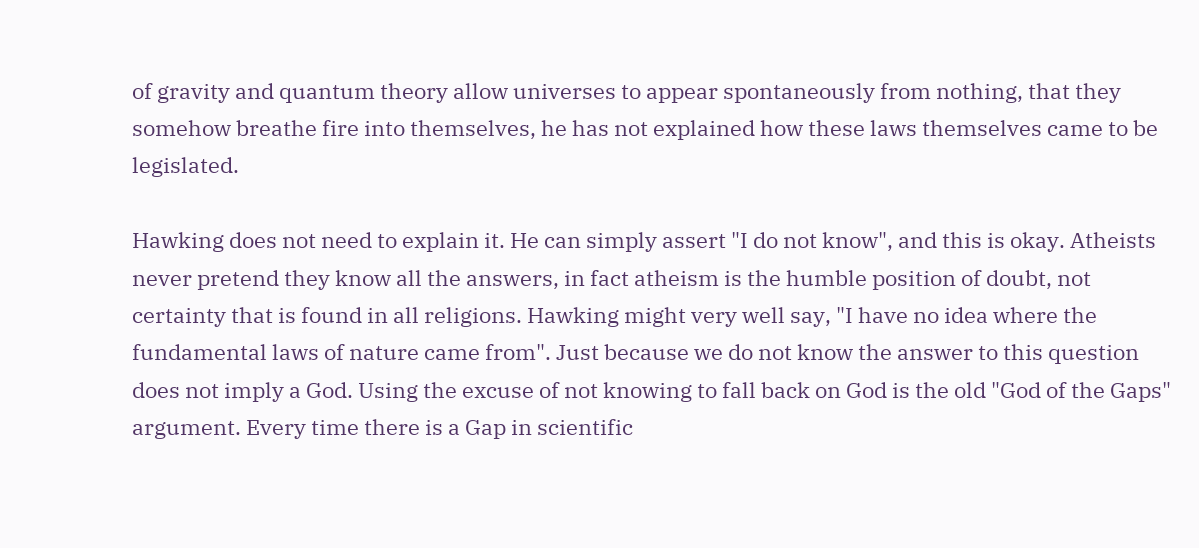of gravity and quantum theory allow universes to appear spontaneously from nothing, that they somehow breathe fire into themselves, he has not explained how these laws themselves came to be legislated.

Hawking does not need to explain it. He can simply assert "I do not know", and this is okay. Atheists never pretend they know all the answers, in fact atheism is the humble position of doubt, not certainty that is found in all religions. Hawking might very well say, "I have no idea where the fundamental laws of nature came from". Just because we do not know the answer to this question does not imply a God. Using the excuse of not knowing to fall back on God is the old "God of the Gaps" argument. Every time there is a Gap in scientific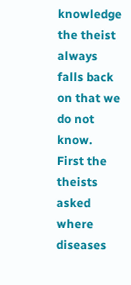knowledge the theist always falls back on that we do not know. First the theists asked where diseases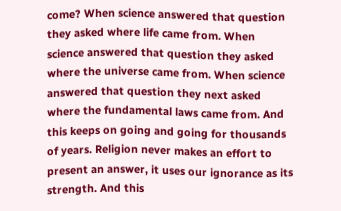come? When science answered that question they asked where life came from. When science answered that question they asked where the universe came from. When science answered that question they next asked where the fundamental laws came from. And this keeps on going and going for thousands of years. Religion never makes an effort to present an answer, it uses our ignorance as its strength. And this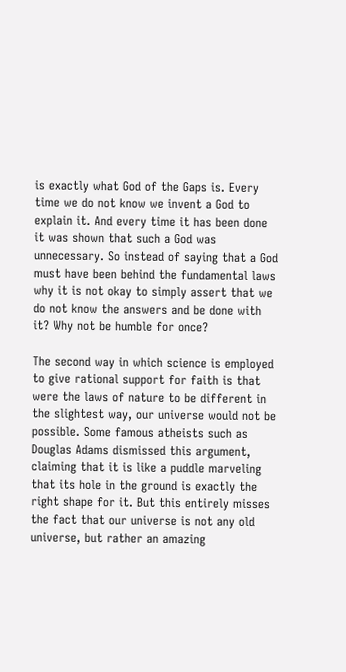is exactly what God of the Gaps is. Every time we do not know we invent a God to explain it. And every time it has been done it was shown that such a God was unnecessary. So instead of saying that a God must have been behind the fundamental laws why it is not okay to simply assert that we do not know the answers and be done with it? Why not be humble for once?

The second way in which science is employed to give rational support for faith is that were the laws of nature to be different in the slightest way, our universe would not be possible. Some famous atheists such as Douglas Adams dismissed this argument, claiming that it is like a puddle marveling that its hole in the ground is exactly the right shape for it. But this entirely misses the fact that our universe is not any old universe, but rather an amazing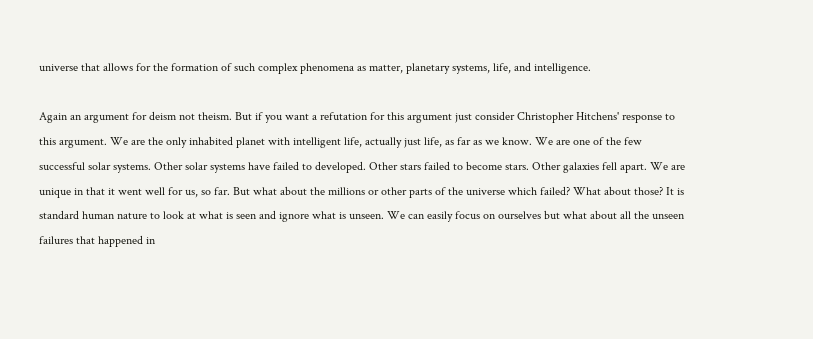universe that allows for the formation of such complex phenomena as matter, planetary systems, life, and intelligence.

Again an argument for deism not theism. But if you want a refutation for this argument just consider Christopher Hitchens' response to this argument. We are the only inhabited planet with intelligent life, actually just life, as far as we know. We are one of the few successful solar systems. Other solar systems have failed to developed. Other stars failed to become stars. Other galaxies fell apart. We are unique in that it went well for us, so far. But what about the millions or other parts of the universe which failed? What about those? It is standard human nature to look at what is seen and ignore what is unseen. We can easily focus on ourselves but what about all the unseen failures that happened in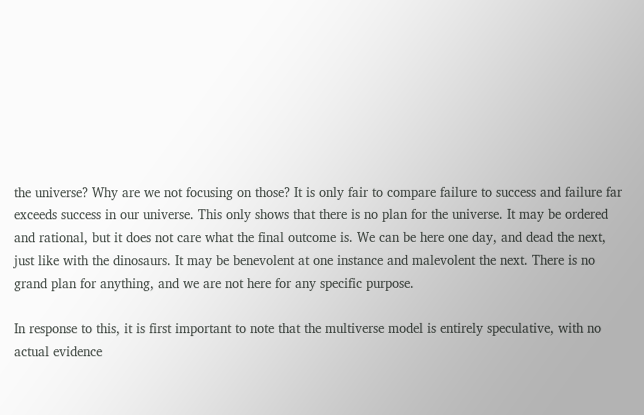the universe? Why are we not focusing on those? It is only fair to compare failure to success and failure far exceeds success in our universe. This only shows that there is no plan for the universe. It may be ordered and rational, but it does not care what the final outcome is. We can be here one day, and dead the next, just like with the dinosaurs. It may be benevolent at one instance and malevolent the next. There is no grand plan for anything, and we are not here for any specific purpose.

In response to this, it is first important to note that the multiverse model is entirely speculative, with no actual evidence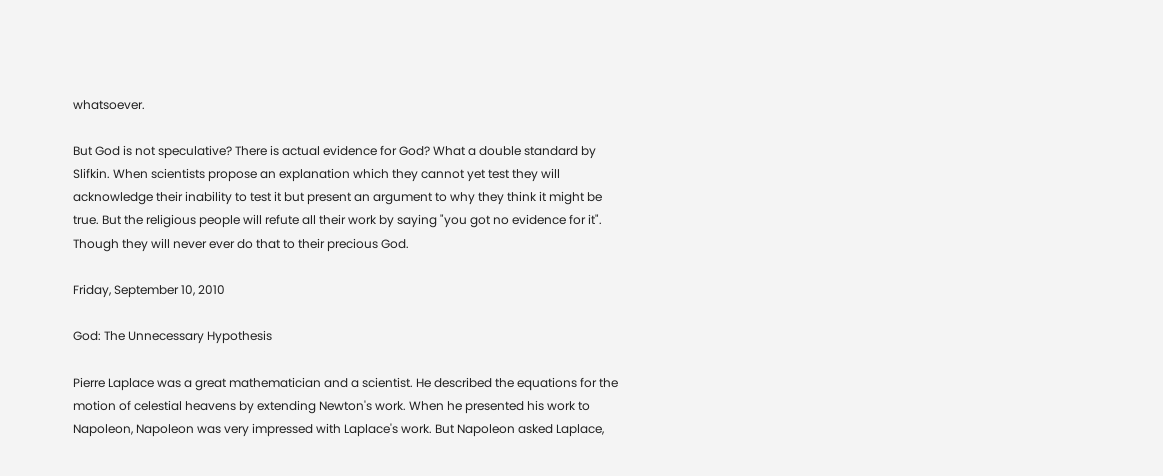whatsoever.

But God is not speculative? There is actual evidence for God? What a double standard by Slifkin. When scientists propose an explanation which they cannot yet test they will acknowledge their inability to test it but present an argument to why they think it might be true. But the religious people will refute all their work by saying "you got no evidence for it". Though they will never ever do that to their precious God.

Friday, September 10, 2010

God: The Unnecessary Hypothesis

Pierre Laplace was a great mathematician and a scientist. He described the equations for the motion of celestial heavens by extending Newton's work. When he presented his work to Napoleon, Napoleon was very impressed with Laplace's work. But Napoleon asked Laplace,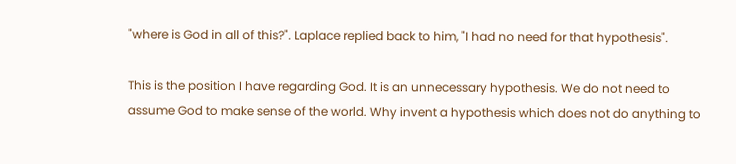"where is God in all of this?". Laplace replied back to him, "I had no need for that hypothesis".

This is the position I have regarding God. It is an unnecessary hypothesis. We do not need to assume God to make sense of the world. Why invent a hypothesis which does not do anything to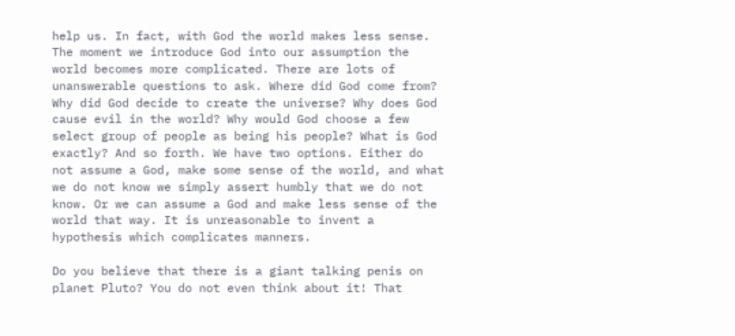help us. In fact, with God the world makes less sense. The moment we introduce God into our assumption the world becomes more complicated. There are lots of unanswerable questions to ask. Where did God come from? Why did God decide to create the universe? Why does God cause evil in the world? Why would God choose a few select group of people as being his people? What is God exactly? And so forth. We have two options. Either do not assume a God, make some sense of the world, and what we do not know we simply assert humbly that we do not know. Or we can assume a God and make less sense of the world that way. It is unreasonable to invent a hypothesis which complicates manners.

Do you believe that there is a giant talking penis on planet Pluto? You do not even think about it! That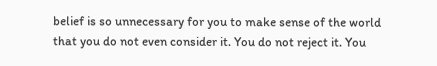belief is so unnecessary for you to make sense of the world that you do not even consider it. You do not reject it. You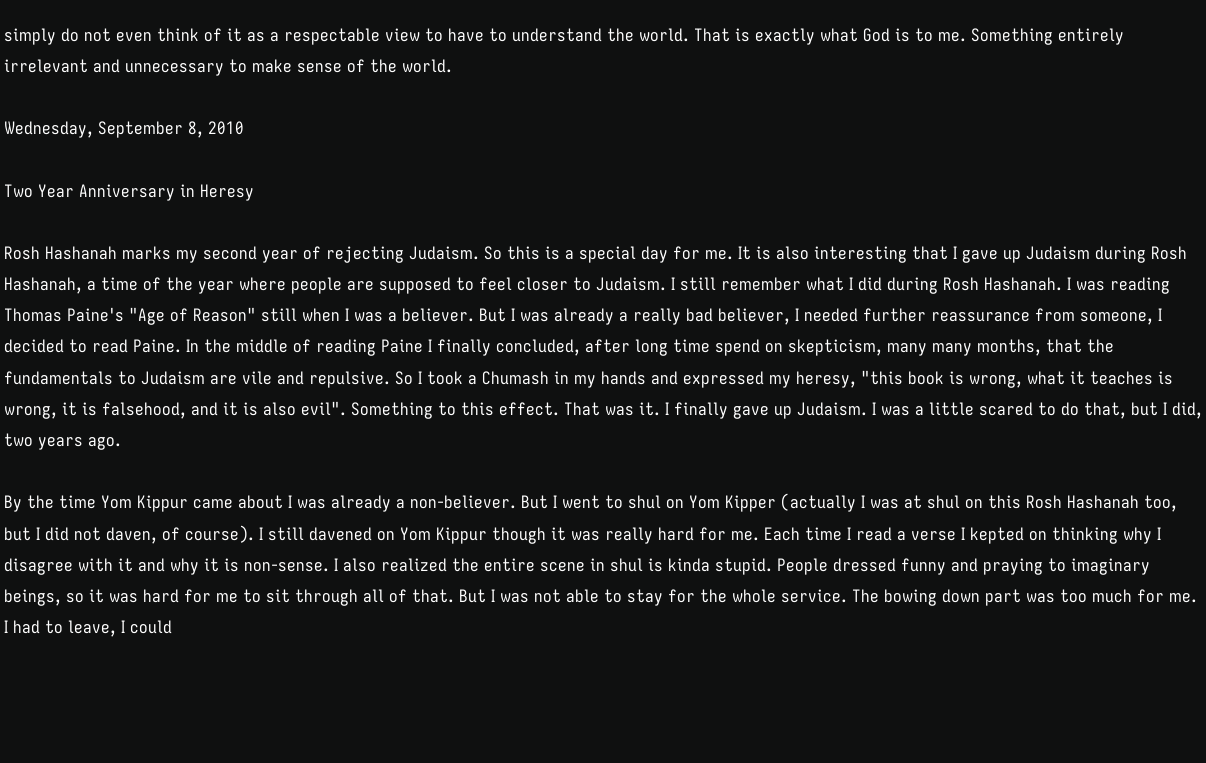simply do not even think of it as a respectable view to have to understand the world. That is exactly what God is to me. Something entirely irrelevant and unnecessary to make sense of the world.

Wednesday, September 8, 2010

Two Year Anniversary in Heresy

Rosh Hashanah marks my second year of rejecting Judaism. So this is a special day for me. It is also interesting that I gave up Judaism during Rosh Hashanah, a time of the year where people are supposed to feel closer to Judaism. I still remember what I did during Rosh Hashanah. I was reading Thomas Paine's "Age of Reason" still when I was a believer. But I was already a really bad believer, I needed further reassurance from someone, I decided to read Paine. In the middle of reading Paine I finally concluded, after long time spend on skepticism, many many months, that the fundamentals to Judaism are vile and repulsive. So I took a Chumash in my hands and expressed my heresy, "this book is wrong, what it teaches is wrong, it is falsehood, and it is also evil". Something to this effect. That was it. I finally gave up Judaism. I was a little scared to do that, but I did, two years ago.

By the time Yom Kippur came about I was already a non-believer. But I went to shul on Yom Kipper (actually I was at shul on this Rosh Hashanah too, but I did not daven, of course). I still davened on Yom Kippur though it was really hard for me. Each time I read a verse I kepted on thinking why I disagree with it and why it is non-sense. I also realized the entire scene in shul is kinda stupid. People dressed funny and praying to imaginary beings, so it was hard for me to sit through all of that. But I was not able to stay for the whole service. The bowing down part was too much for me. I had to leave, I could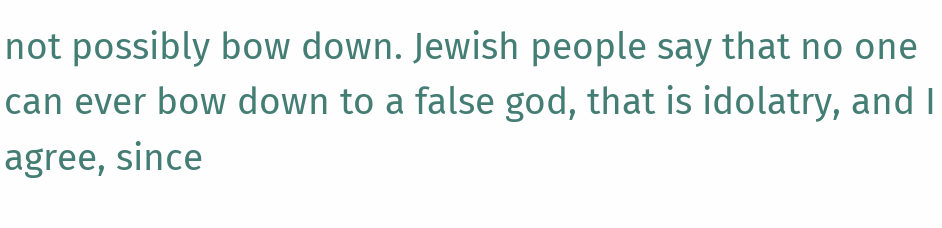not possibly bow down. Jewish people say that no one can ever bow down to a false god, that is idolatry, and I agree, since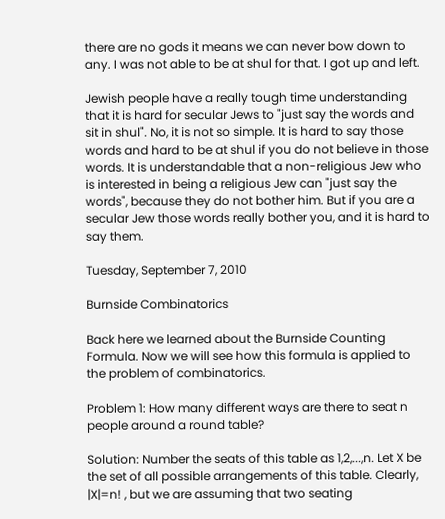there are no gods it means we can never bow down to any. I was not able to be at shul for that. I got up and left.

Jewish people have a really tough time understanding that it is hard for secular Jews to "just say the words and sit in shul". No, it is not so simple. It is hard to say those words and hard to be at shul if you do not believe in those words. It is understandable that a non-religious Jew who is interested in being a religious Jew can "just say the words", because they do not bother him. But if you are a secular Jew those words really bother you, and it is hard to say them.

Tuesday, September 7, 2010

Burnside Combinatorics

Back here we learned about the Burnside Counting Formula. Now we will see how this formula is applied to the problem of combinatorics.

Problem 1: How many different ways are there to seat n people around a round table?

Solution: Number the seats of this table as 1,2,...,n. Let X be the set of all possible arrangements of this table. Clearly, |X|=n! , but we are assuming that two seating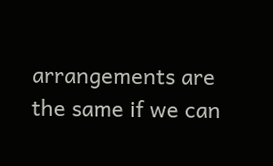arrangements are the same if we can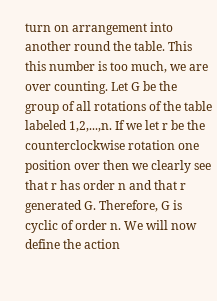turn on arrangement into another round the table. This this number is too much, we are over counting. Let G be the group of all rotations of the table labeled 1,2,...,n. If we let r be the counterclockwise rotation one position over then we clearly see that r has order n and that r generated G. Therefore, G is cyclic of order n. We will now define the action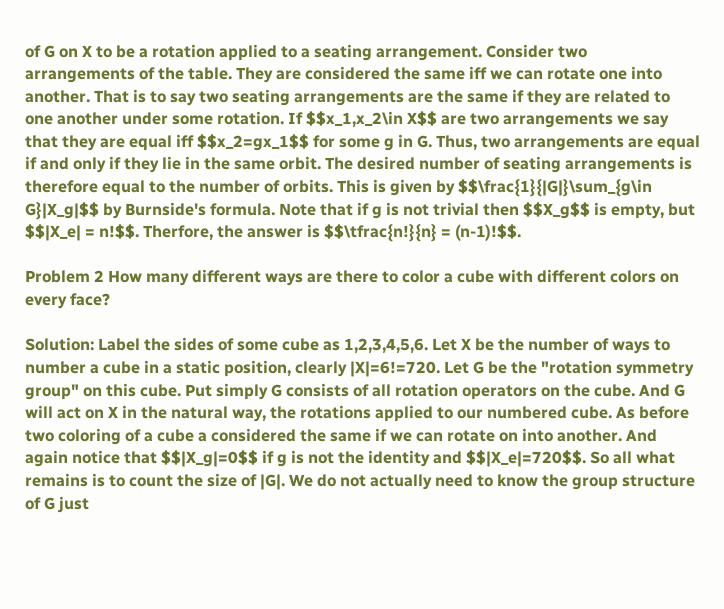of G on X to be a rotation applied to a seating arrangement. Consider two arrangements of the table. They are considered the same iff we can rotate one into another. That is to say two seating arrangements are the same if they are related to one another under some rotation. If $$x_1,x_2\in X$$ are two arrangements we say that they are equal iff $$x_2=gx_1$$ for some g in G. Thus, two arrangements are equal if and only if they lie in the same orbit. The desired number of seating arrangements is therefore equal to the number of orbits. This is given by $$\frac{1}{|G|}\sum_{g\in G}|X_g|$$ by Burnside's formula. Note that if g is not trivial then $$X_g$$ is empty, but $$|X_e| = n!$$. Therfore, the answer is $$\tfrac{n!}{n} = (n-1)!$$.

Problem 2 How many different ways are there to color a cube with different colors on every face?

Solution: Label the sides of some cube as 1,2,3,4,5,6. Let X be the number of ways to number a cube in a static position, clearly |X|=6!=720. Let G be the "rotation symmetry group" on this cube. Put simply G consists of all rotation operators on the cube. And G will act on X in the natural way, the rotations applied to our numbered cube. As before two coloring of a cube a considered the same if we can rotate on into another. And again notice that $$|X_g|=0$$ if g is not the identity and $$|X_e|=720$$. So all what remains is to count the size of |G|. We do not actually need to know the group structure of G just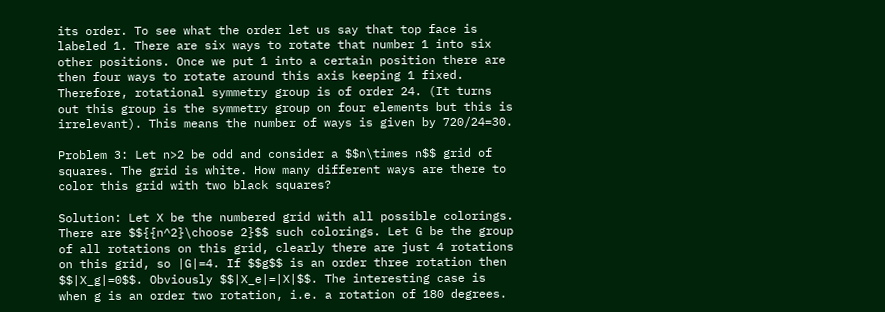its order. To see what the order let us say that top face is labeled 1. There are six ways to rotate that number 1 into six other positions. Once we put 1 into a certain position there are then four ways to rotate around this axis keeping 1 fixed. Therefore, rotational symmetry group is of order 24. (It turns out this group is the symmetry group on four elements but this is irrelevant). This means the number of ways is given by 720/24=30.

Problem 3: Let n>2 be odd and consider a $$n\times n$$ grid of squares. The grid is white. How many different ways are there to color this grid with two black squares?

Solution: Let X be the numbered grid with all possible colorings. There are $${{n^2}\choose 2}$$ such colorings. Let G be the group of all rotations on this grid, clearly there are just 4 rotations on this grid, so |G|=4. If $$g$$ is an order three rotation then $$|X_g|=0$$. Obviously $$|X_e|=|X|$$. The interesting case is when g is an order two rotation, i.e. a rotation of 180 degrees.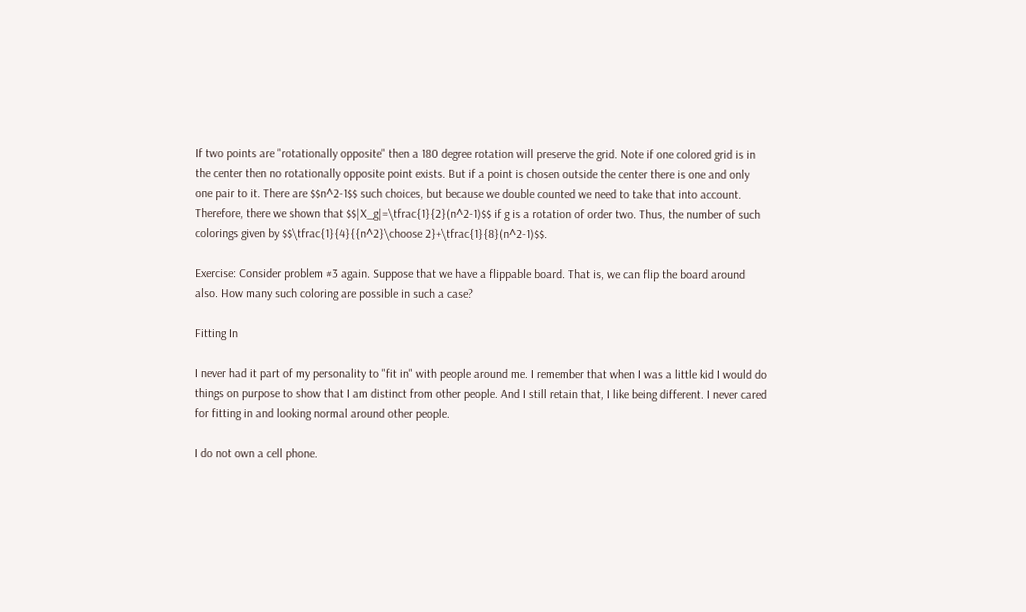If two points are "rotationally opposite" then a 180 degree rotation will preserve the grid. Note if one colored grid is in the center then no rotationally opposite point exists. But if a point is chosen outside the center there is one and only one pair to it. There are $$n^2-1$$ such choices, but because we double counted we need to take that into account. Therefore, there we shown that $$|X_g|=\tfrac{1}{2}(n^2-1)$$ if g is a rotation of order two. Thus, the number of such colorings given by $$\tfrac{1}{4}{{n^2}\choose 2}+\tfrac{1}{8}(n^2-1)$$.

Exercise: Consider problem #3 again. Suppose that we have a flippable board. That is, we can flip the board around also. How many such coloring are possible in such a case?

Fitting In

I never had it part of my personality to "fit in" with people around me. I remember that when I was a little kid I would do things on purpose to show that I am distinct from other people. And I still retain that, I like being different. I never cared for fitting in and looking normal around other people.

I do not own a cell phone.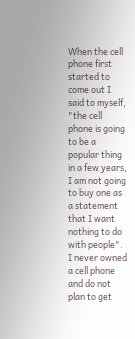When the cell phone first started to come out I said to myself, "the cell phone is going to be a popular thing in a few years, I am not going to buy one as a statement that I want nothing to do with people". I never owned a cell phone and do not plan to get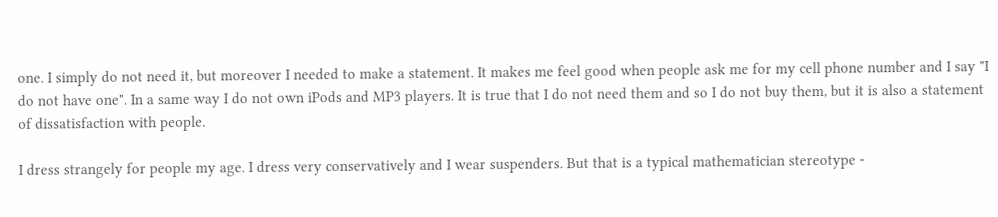one. I simply do not need it, but moreover I needed to make a statement. It makes me feel good when people ask me for my cell phone number and I say "I do not have one". In a same way I do not own iPods and MP3 players. It is true that I do not need them and so I do not buy them, but it is also a statement of dissatisfaction with people.

I dress strangely for people my age. I dress very conservatively and I wear suspenders. But that is a typical mathematician stereotype -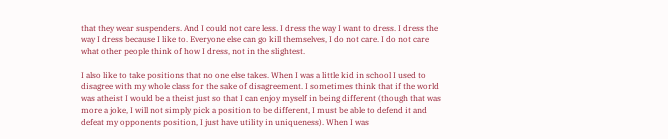that they wear suspenders. And I could not care less. I dress the way I want to dress. I dress the way I dress because I like to. Everyone else can go kill themselves, I do not care. I do not care what other people think of how I dress, not in the slightest.

I also like to take positions that no one else takes. When I was a little kid in school I used to disagree with my whole class for the sake of disagreement. I sometimes think that if the world was atheist I would be a theist just so that I can enjoy myself in being different (though that was more a joke, I will not simply pick a position to be different, I must be able to defend it and defeat my opponents position, I just have utility in uniqueness). When I was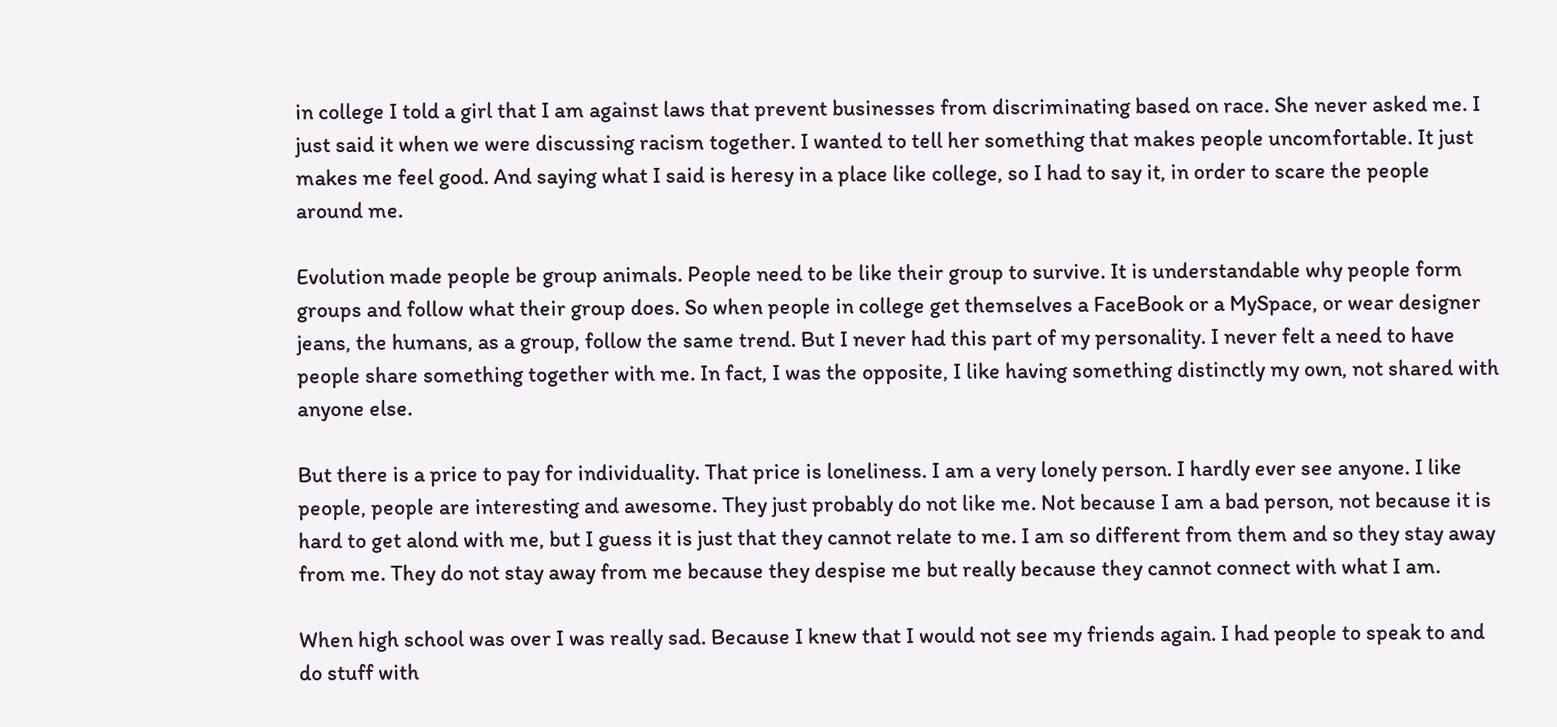in college I told a girl that I am against laws that prevent businesses from discriminating based on race. She never asked me. I just said it when we were discussing racism together. I wanted to tell her something that makes people uncomfortable. It just makes me feel good. And saying what I said is heresy in a place like college, so I had to say it, in order to scare the people around me.

Evolution made people be group animals. People need to be like their group to survive. It is understandable why people form groups and follow what their group does. So when people in college get themselves a FaceBook or a MySpace, or wear designer jeans, the humans, as a group, follow the same trend. But I never had this part of my personality. I never felt a need to have people share something together with me. In fact, I was the opposite, I like having something distinctly my own, not shared with anyone else.

But there is a price to pay for individuality. That price is loneliness. I am a very lonely person. I hardly ever see anyone. I like people, people are interesting and awesome. They just probably do not like me. Not because I am a bad person, not because it is hard to get alond with me, but I guess it is just that they cannot relate to me. I am so different from them and so they stay away from me. They do not stay away from me because they despise me but really because they cannot connect with what I am.

When high school was over I was really sad. Because I knew that I would not see my friends again. I had people to speak to and do stuff with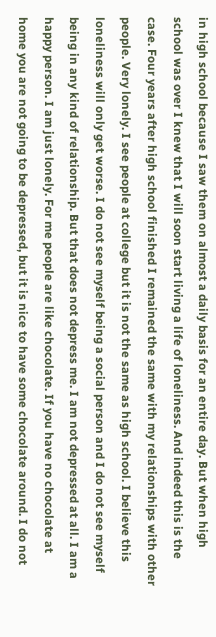in high school because I saw them on almost a daily basis for an entire day. But when high school was over I knew that I will soon start living a life of loneliness. And indeed this is the case. Four years after high school finished I remained the same with my relationships with other people. Very lonely. I see people at college but it is not the same as high school. I believe this loneliness will only get worse. I do not see myself being a social person and I do not see myself being in any kind of relationship. But that does not depress me. I am not depressed at all. I am a happy person. I am just lonely. For me people are like chocolate. If you have no chocolate at home you are not going to be depressed, but it is nice to have some chocolate around. I do not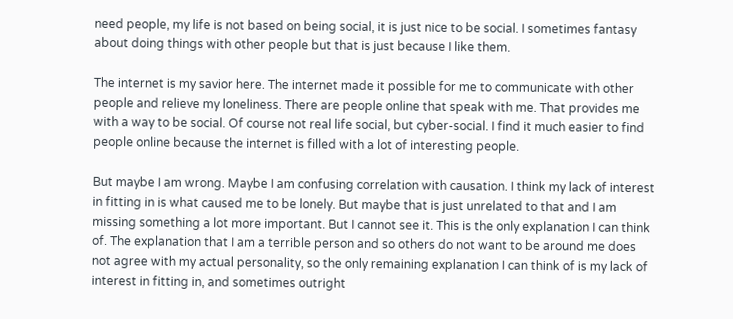need people, my life is not based on being social, it is just nice to be social. I sometimes fantasy about doing things with other people but that is just because I like them.

The internet is my savior here. The internet made it possible for me to communicate with other people and relieve my loneliness. There are people online that speak with me. That provides me with a way to be social. Of course not real life social, but cyber-social. I find it much easier to find people online because the internet is filled with a lot of interesting people.

But maybe I am wrong. Maybe I am confusing correlation with causation. I think my lack of interest in fitting in is what caused me to be lonely. But maybe that is just unrelated to that and I am missing something a lot more important. But I cannot see it. This is the only explanation I can think of. The explanation that I am a terrible person and so others do not want to be around me does not agree with my actual personality, so the only remaining explanation I can think of is my lack of interest in fitting in, and sometimes outright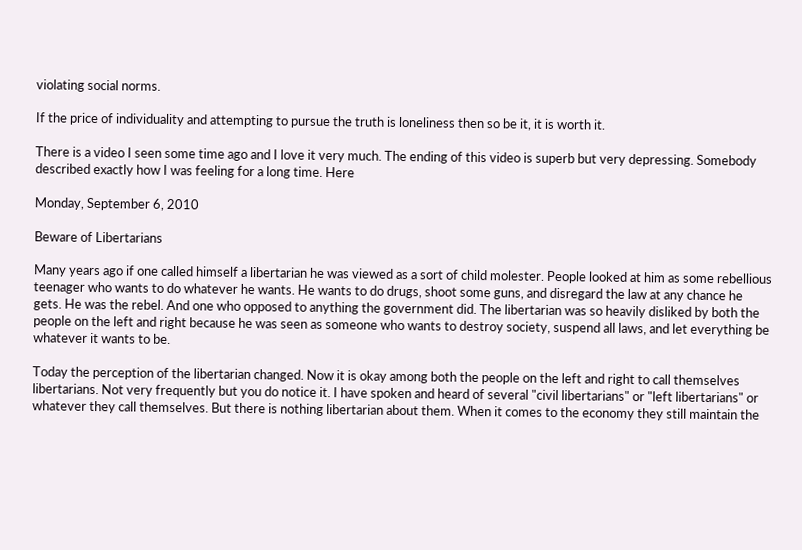violating social norms.

If the price of individuality and attempting to pursue the truth is loneliness then so be it, it is worth it.

There is a video I seen some time ago and I love it very much. The ending of this video is superb but very depressing. Somebody described exactly how I was feeling for a long time. Here

Monday, September 6, 2010

Beware of Libertarians

Many years ago if one called himself a libertarian he was viewed as a sort of child molester. People looked at him as some rebellious teenager who wants to do whatever he wants. He wants to do drugs, shoot some guns, and disregard the law at any chance he gets. He was the rebel. And one who opposed to anything the government did. The libertarian was so heavily disliked by both the people on the left and right because he was seen as someone who wants to destroy society, suspend all laws, and let everything be whatever it wants to be.

Today the perception of the libertarian changed. Now it is okay among both the people on the left and right to call themselves libertarians. Not very frequently but you do notice it. I have spoken and heard of several "civil libertarians" or "left libertarians" or whatever they call themselves. But there is nothing libertarian about them. When it comes to the economy they still maintain the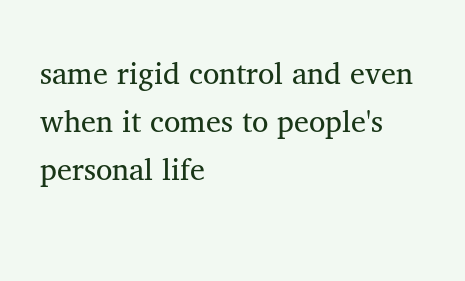same rigid control and even when it comes to people's personal life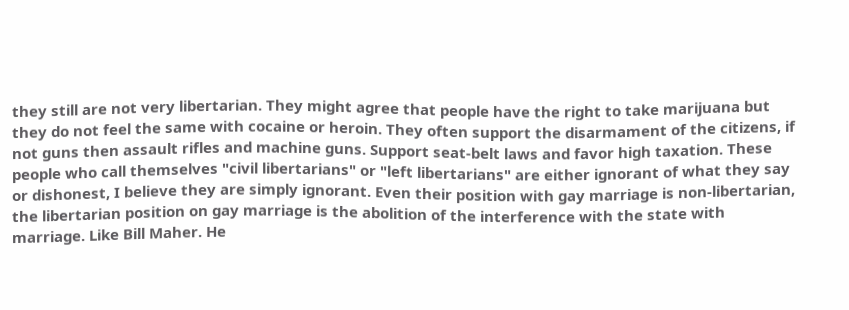they still are not very libertarian. They might agree that people have the right to take marijuana but they do not feel the same with cocaine or heroin. They often support the disarmament of the citizens, if not guns then assault rifles and machine guns. Support seat-belt laws and favor high taxation. These people who call themselves "civil libertarians" or "left libertarians" are either ignorant of what they say or dishonest, I believe they are simply ignorant. Even their position with gay marriage is non-libertarian, the libertarian position on gay marriage is the abolition of the interference with the state with marriage. Like Bill Maher. He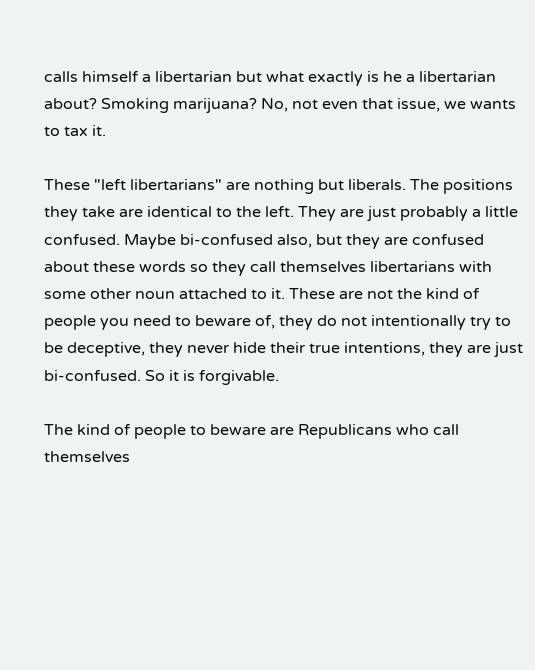calls himself a libertarian but what exactly is he a libertarian about? Smoking marijuana? No, not even that issue, we wants to tax it.

These "left libertarians" are nothing but liberals. The positions they take are identical to the left. They are just probably a little confused. Maybe bi-confused also, but they are confused about these words so they call themselves libertarians with some other noun attached to it. These are not the kind of people you need to beware of, they do not intentionally try to be deceptive, they never hide their true intentions, they are just bi-confused. So it is forgivable.

The kind of people to beware are Republicans who call themselves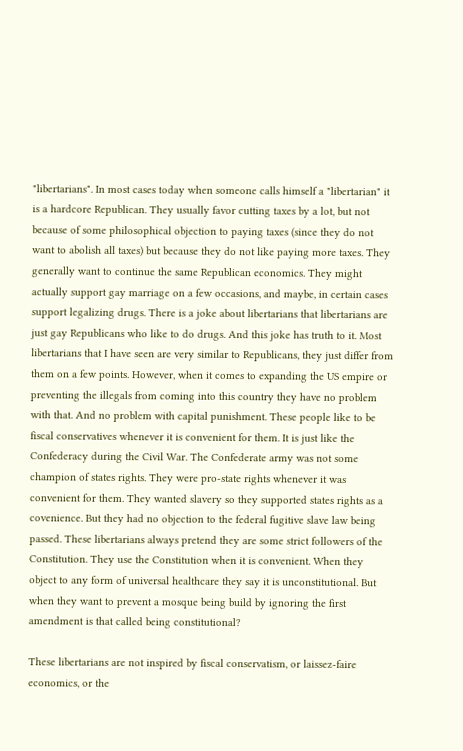"libertarians". In most cases today when someone calls himself a "libertarian" it is a hardcore Republican. They usually favor cutting taxes by a lot, but not because of some philosophical objection to paying taxes (since they do not want to abolish all taxes) but because they do not like paying more taxes. They generally want to continue the same Republican economics. They might actually support gay marriage on a few occasions, and maybe, in certain cases support legalizing drugs. There is a joke about libertarians that libertarians are just gay Republicans who like to do drugs. And this joke has truth to it. Most libertarians that I have seen are very similar to Republicans, they just differ from them on a few points. However, when it comes to expanding the US empire or preventing the illegals from coming into this country they have no problem with that. And no problem with capital punishment. These people like to be fiscal conservatives whenever it is convenient for them. It is just like the Confederacy during the Civil War. The Confederate army was not some champion of states rights. They were pro-state rights whenever it was convenient for them. They wanted slavery so they supported states rights as a covenience. But they had no objection to the federal fugitive slave law being passed. These libertarians always pretend they are some strict followers of the Constitution. They use the Constitution when it is convenient. When they object to any form of universal healthcare they say it is unconstitutional. But when they want to prevent a mosque being build by ignoring the first amendment is that called being constitutional?

These libertarians are not inspired by fiscal conservatism, or laissez-faire economics, or the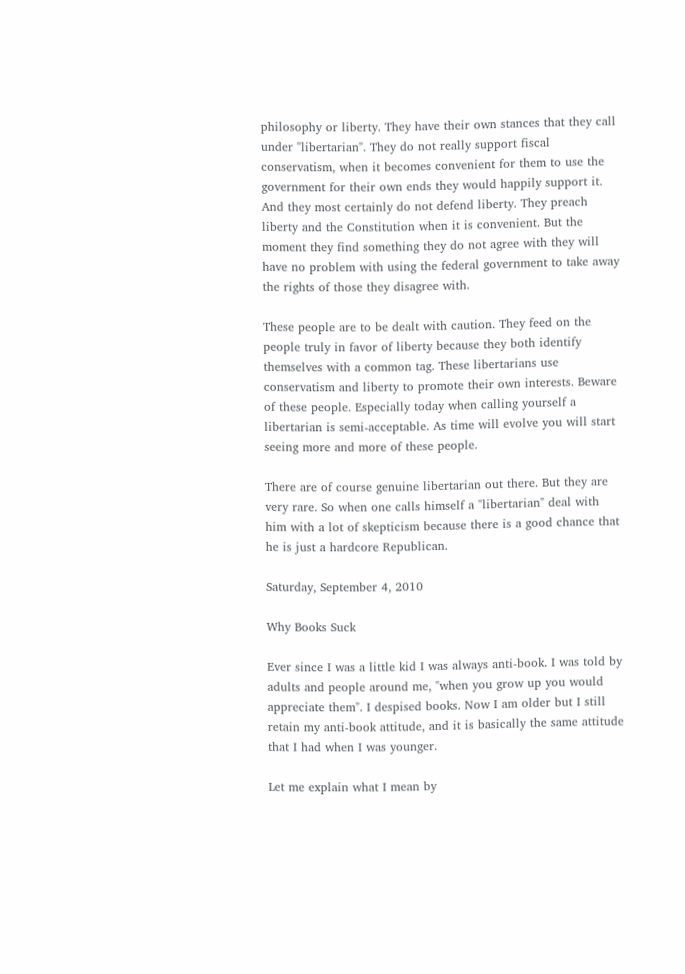philosophy or liberty. They have their own stances that they call under "libertarian". They do not really support fiscal conservatism, when it becomes convenient for them to use the government for their own ends they would happily support it. And they most certainly do not defend liberty. They preach liberty and the Constitution when it is convenient. But the moment they find something they do not agree with they will have no problem with using the federal government to take away the rights of those they disagree with.

These people are to be dealt with caution. They feed on the people truly in favor of liberty because they both identify themselves with a common tag. These libertarians use conservatism and liberty to promote their own interests. Beware of these people. Especially today when calling yourself a libertarian is semi-acceptable. As time will evolve you will start seeing more and more of these people.

There are of course genuine libertarian out there. But they are very rare. So when one calls himself a "libertarian" deal with him with a lot of skepticism because there is a good chance that he is just a hardcore Republican.

Saturday, September 4, 2010

Why Books Suck

Ever since I was a little kid I was always anti-book. I was told by adults and people around me, "when you grow up you would appreciate them". I despised books. Now I am older but I still retain my anti-book attitude, and it is basically the same attitude that I had when I was younger.

Let me explain what I mean by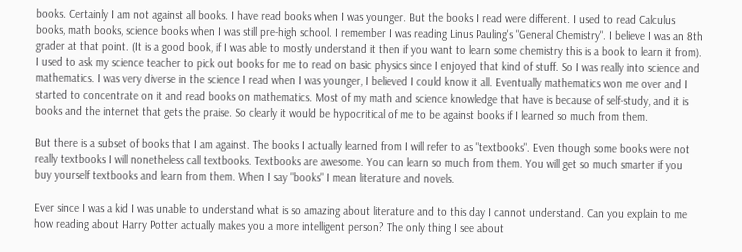books. Certainly I am not against all books. I have read books when I was younger. But the books I read were different. I used to read Calculus books, math books, science books when I was still pre-high school. I remember I was reading Linus Pauling's "General Chemistry". I believe I was an 8th grader at that point. (It is a good book, if I was able to mostly understand it then if you want to learn some chemistry this is a book to learn it from). I used to ask my science teacher to pick out books for me to read on basic physics since I enjoyed that kind of stuff. So I was really into science and mathematics. I was very diverse in the science I read when I was younger, I believed I could know it all. Eventually mathematics won me over and I started to concentrate on it and read books on mathematics. Most of my math and science knowledge that have is because of self-study, and it is books and the internet that gets the praise. So clearly it would be hypocritical of me to be against books if I learned so much from them.

But there is a subset of books that I am against. The books I actually learned from I will refer to as "textbooks". Even though some books were not really textbooks I will nonetheless call textbooks. Textbooks are awesome. You can learn so much from them. You will get so much smarter if you buy yourself textbooks and learn from them. When I say "books" I mean literature and novels.

Ever since I was a kid I was unable to understand what is so amazing about literature and to this day I cannot understand. Can you explain to me how reading about Harry Potter actually makes you a more intelligent person? The only thing I see about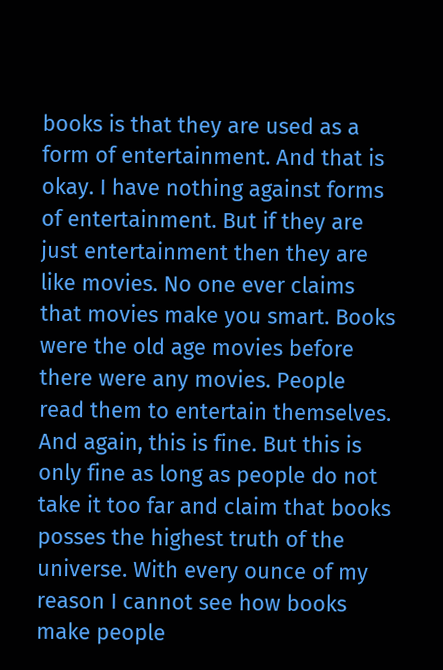books is that they are used as a form of entertainment. And that is okay. I have nothing against forms of entertainment. But if they are just entertainment then they are like movies. No one ever claims that movies make you smart. Books were the old age movies before there were any movies. People read them to entertain themselves. And again, this is fine. But this is only fine as long as people do not take it too far and claim that books posses the highest truth of the universe. With every ounce of my reason I cannot see how books make people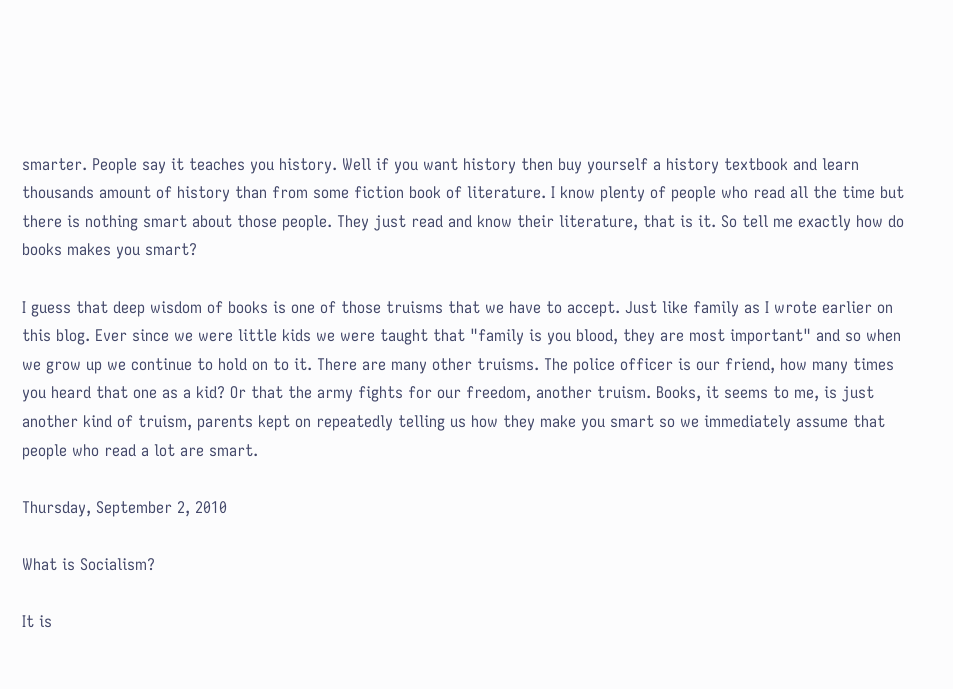smarter. People say it teaches you history. Well if you want history then buy yourself a history textbook and learn thousands amount of history than from some fiction book of literature. I know plenty of people who read all the time but there is nothing smart about those people. They just read and know their literature, that is it. So tell me exactly how do books makes you smart?

I guess that deep wisdom of books is one of those truisms that we have to accept. Just like family as I wrote earlier on this blog. Ever since we were little kids we were taught that "family is you blood, they are most important" and so when we grow up we continue to hold on to it. There are many other truisms. The police officer is our friend, how many times you heard that one as a kid? Or that the army fights for our freedom, another truism. Books, it seems to me, is just another kind of truism, parents kept on repeatedly telling us how they make you smart so we immediately assume that people who read a lot are smart.

Thursday, September 2, 2010

What is Socialism?

It is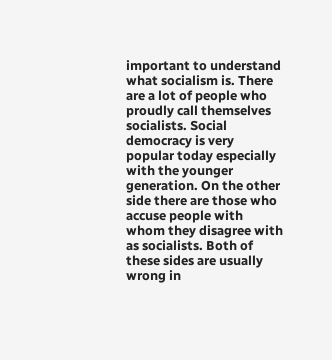important to understand what socialism is. There are a lot of people who proudly call themselves socialists. Social democracy is very popular today especially with the younger generation. On the other side there are those who accuse people with whom they disagree with as socialists. Both of these sides are usually wrong in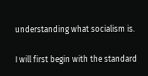understanding what socialism is.

I will first begin with the standard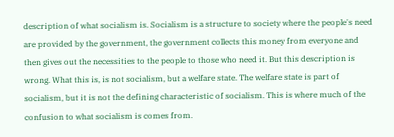description of what socialism is. Socialism is a structure to society where the people's need are provided by the government, the government collects this money from everyone and then gives out the necessities to the people to those who need it. But this description is wrong. What this is, is not socialism, but a welfare state. The welfare state is part of socialism, but it is not the defining characteristic of socialism. This is where much of the confusion to what socialism is comes from.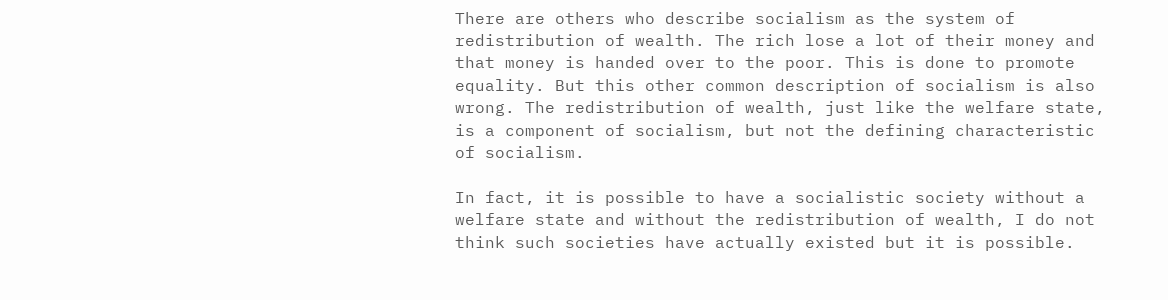There are others who describe socialism as the system of redistribution of wealth. The rich lose a lot of their money and that money is handed over to the poor. This is done to promote equality. But this other common description of socialism is also wrong. The redistribution of wealth, just like the welfare state, is a component of socialism, but not the defining characteristic of socialism.

In fact, it is possible to have a socialistic society without a welfare state and without the redistribution of wealth, I do not think such societies have actually existed but it is possible.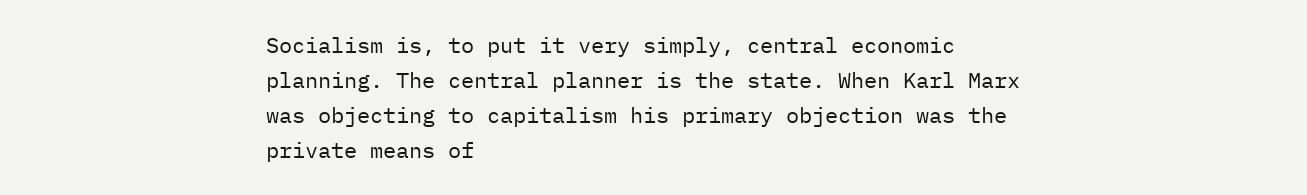Socialism is, to put it very simply, central economic planning. The central planner is the state. When Karl Marx was objecting to capitalism his primary objection was the private means of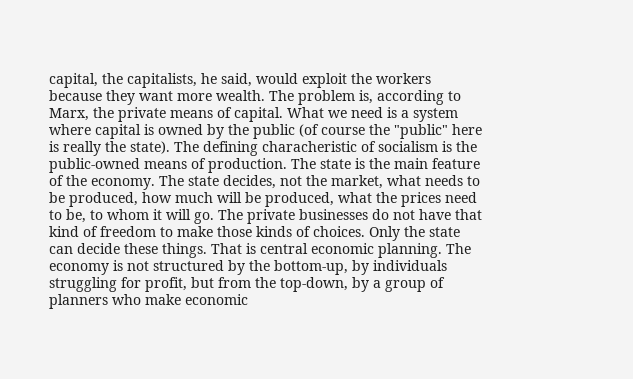capital, the capitalists, he said, would exploit the workers because they want more wealth. The problem is, according to Marx, the private means of capital. What we need is a system where capital is owned by the public (of course the "public" here is really the state). The defining characheristic of socialism is the public-owned means of production. The state is the main feature of the economy. The state decides, not the market, what needs to be produced, how much will be produced, what the prices need to be, to whom it will go. The private businesses do not have that kind of freedom to make those kinds of choices. Only the state can decide these things. That is central economic planning. The economy is not structured by the bottom-up, by individuals struggling for profit, but from the top-down, by a group of planners who make economic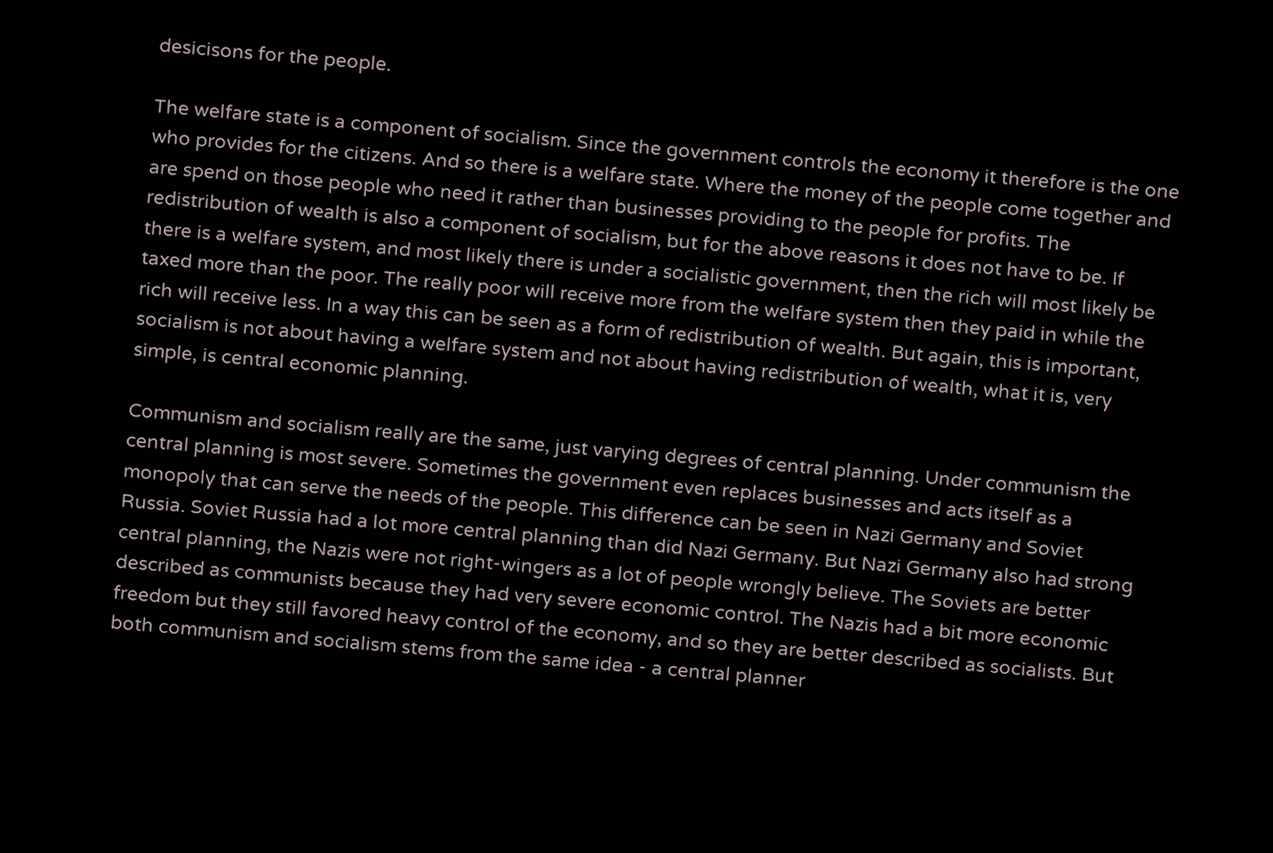desicisons for the people.

The welfare state is a component of socialism. Since the government controls the economy it therefore is the one who provides for the citizens. And so there is a welfare state. Where the money of the people come together and are spend on those people who need it rather than businesses providing to the people for profits. The redistribution of wealth is also a component of socialism, but for the above reasons it does not have to be. If there is a welfare system, and most likely there is under a socialistic government, then the rich will most likely be taxed more than the poor. The really poor will receive more from the welfare system then they paid in while the rich will receive less. In a way this can be seen as a form of redistribution of wealth. But again, this is important, socialism is not about having a welfare system and not about having redistribution of wealth, what it is, very simple, is central economic planning.

Communism and socialism really are the same, just varying degrees of central planning. Under communism the central planning is most severe. Sometimes the government even replaces businesses and acts itself as a monopoly that can serve the needs of the people. This difference can be seen in Nazi Germany and Soviet Russia. Soviet Russia had a lot more central planning than did Nazi Germany. But Nazi Germany also had strong central planning, the Nazis were not right-wingers as a lot of people wrongly believe. The Soviets are better described as communists because they had very severe economic control. The Nazis had a bit more economic freedom but they still favored heavy control of the economy, and so they are better described as socialists. But both communism and socialism stems from the same idea - a central planner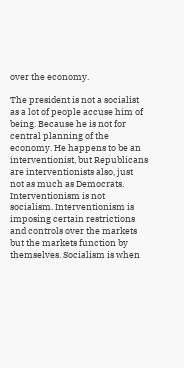over the economy.

The president is not a socialist as a lot of people accuse him of being. Because he is not for central planning of the economy. He happens to be an interventionist, but Republicans are interventionists also, just not as much as Democrats. Interventionism is not socialism. Interventionism is imposing certain restrictions and controls over the markets but the markets function by themselves. Socialism is when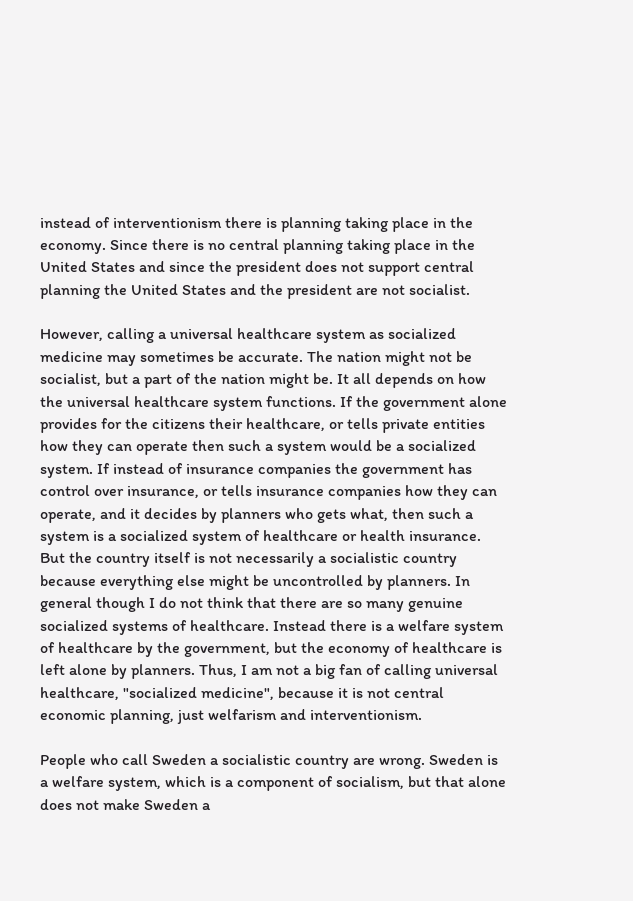instead of interventionism there is planning taking place in the economy. Since there is no central planning taking place in the United States and since the president does not support central planning the United States and the president are not socialist.

However, calling a universal healthcare system as socialized medicine may sometimes be accurate. The nation might not be socialist, but a part of the nation might be. It all depends on how the universal healthcare system functions. If the government alone provides for the citizens their healthcare, or tells private entities how they can operate then such a system would be a socialized system. If instead of insurance companies the government has control over insurance, or tells insurance companies how they can operate, and it decides by planners who gets what, then such a system is a socialized system of healthcare or health insurance. But the country itself is not necessarily a socialistic country because everything else might be uncontrolled by planners. In general though I do not think that there are so many genuine socialized systems of healthcare. Instead there is a welfare system of healthcare by the government, but the economy of healthcare is left alone by planners. Thus, I am not a big fan of calling universal healthcare, "socialized medicine", because it is not central economic planning, just welfarism and interventionism.

People who call Sweden a socialistic country are wrong. Sweden is a welfare system, which is a component of socialism, but that alone does not make Sweden a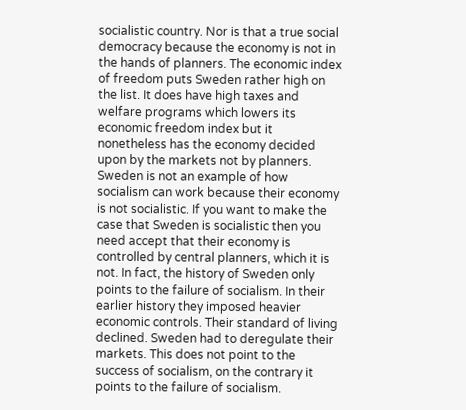socialistic country. Nor is that a true social democracy because the economy is not in the hands of planners. The economic index of freedom puts Sweden rather high on the list. It does have high taxes and welfare programs which lowers its economic freedom index but it nonetheless has the economy decided upon by the markets not by planners. Sweden is not an example of how socialism can work because their economy is not socialistic. If you want to make the case that Sweden is socialistic then you need accept that their economy is controlled by central planners, which it is not. In fact, the history of Sweden only points to the failure of socialism. In their earlier history they imposed heavier economic controls. Their standard of living declined. Sweden had to deregulate their markets. This does not point to the success of socialism, on the contrary it points to the failure of socialism.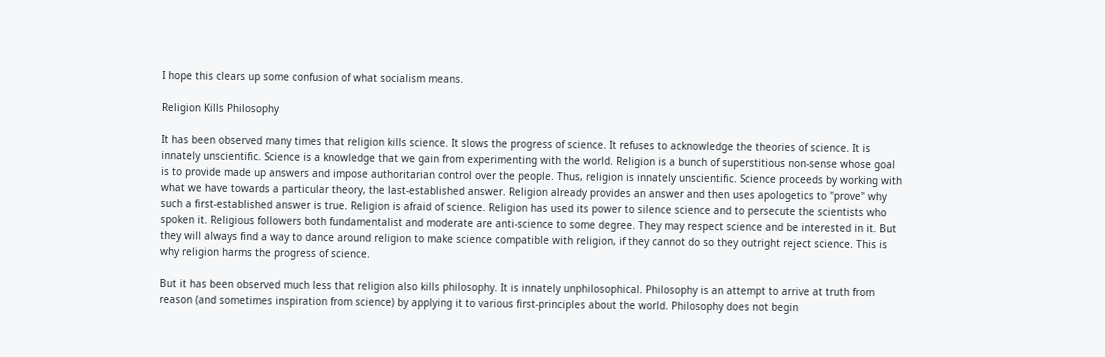I hope this clears up some confusion of what socialism means.

Religion Kills Philosophy

It has been observed many times that religion kills science. It slows the progress of science. It refuses to acknowledge the theories of science. It is innately unscientific. Science is a knowledge that we gain from experimenting with the world. Religion is a bunch of superstitious non-sense whose goal is to provide made up answers and impose authoritarian control over the people. Thus, religion is innately unscientific. Science proceeds by working with what we have towards a particular theory, the last-established answer. Religion already provides an answer and then uses apologetics to "prove" why such a first-established answer is true. Religion is afraid of science. Religion has used its power to silence science and to persecute the scientists who spoken it. Religious followers both fundamentalist and moderate are anti-science to some degree. They may respect science and be interested in it. But they will always find a way to dance around religion to make science compatible with religion, if they cannot do so they outright reject science. This is why religion harms the progress of science.

But it has been observed much less that religion also kills philosophy. It is innately unphilosophical. Philosophy is an attempt to arrive at truth from reason (and sometimes inspiration from science) by applying it to various first-principles about the world. Philosophy does not begin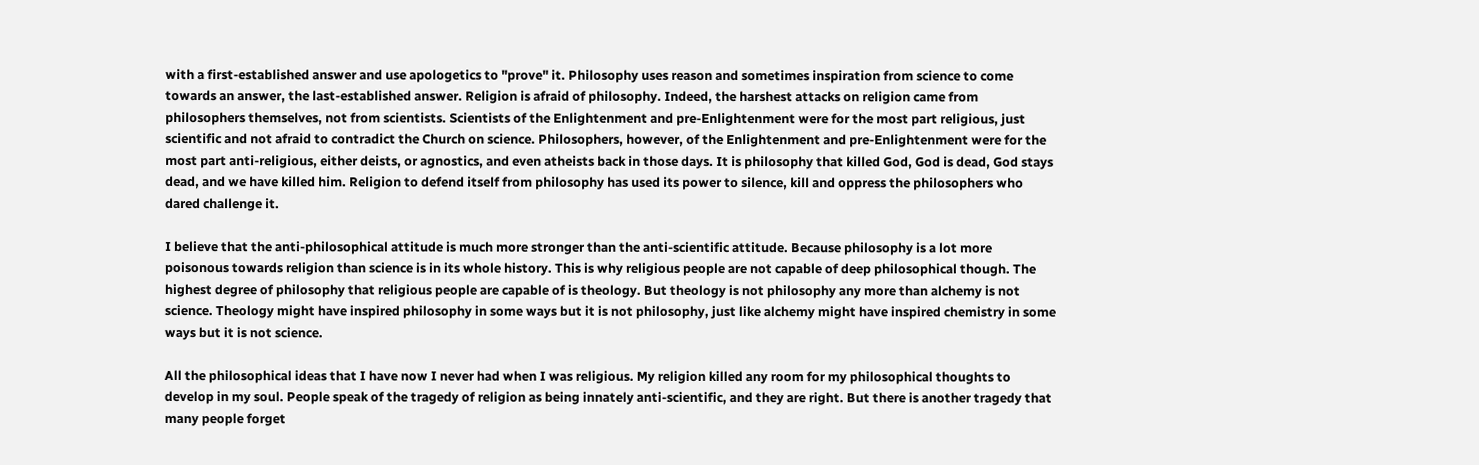with a first-established answer and use apologetics to "prove" it. Philosophy uses reason and sometimes inspiration from science to come towards an answer, the last-established answer. Religion is afraid of philosophy. Indeed, the harshest attacks on religion came from philosophers themselves, not from scientists. Scientists of the Enlightenment and pre-Enlightenment were for the most part religious, just scientific and not afraid to contradict the Church on science. Philosophers, however, of the Enlightenment and pre-Enlightenment were for the most part anti-religious, either deists, or agnostics, and even atheists back in those days. It is philosophy that killed God, God is dead, God stays dead, and we have killed him. Religion to defend itself from philosophy has used its power to silence, kill and oppress the philosophers who dared challenge it.

I believe that the anti-philosophical attitude is much more stronger than the anti-scientific attitude. Because philosophy is a lot more poisonous towards religion than science is in its whole history. This is why religious people are not capable of deep philosophical though. The highest degree of philosophy that religious people are capable of is theology. But theology is not philosophy any more than alchemy is not science. Theology might have inspired philosophy in some ways but it is not philosophy, just like alchemy might have inspired chemistry in some ways but it is not science.

All the philosophical ideas that I have now I never had when I was religious. My religion killed any room for my philosophical thoughts to develop in my soul. People speak of the tragedy of religion as being innately anti-scientific, and they are right. But there is another tragedy that many people forget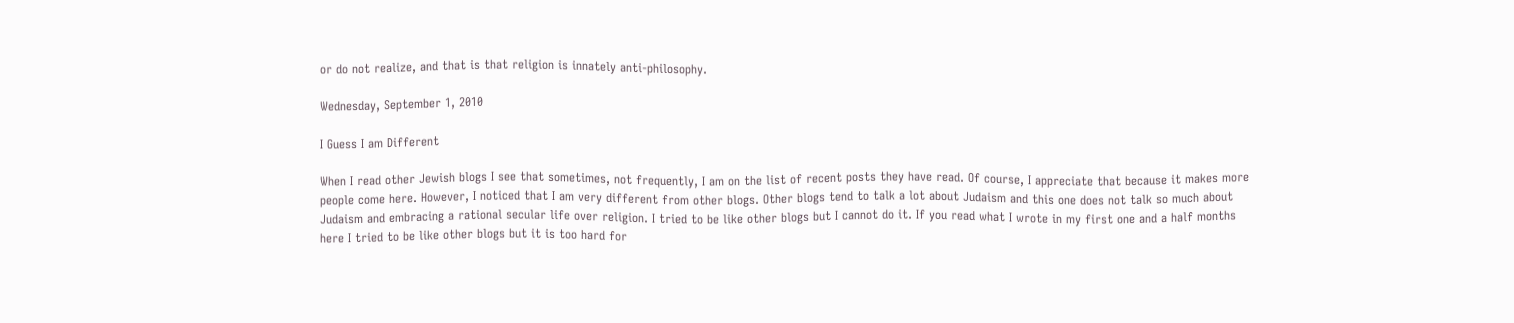or do not realize, and that is that religion is innately anti-philosophy.

Wednesday, September 1, 2010

I Guess I am Different

When I read other Jewish blogs I see that sometimes, not frequently, I am on the list of recent posts they have read. Of course, I appreciate that because it makes more people come here. However, I noticed that I am very different from other blogs. Other blogs tend to talk a lot about Judaism and this one does not talk so much about Judaism and embracing a rational secular life over religion. I tried to be like other blogs but I cannot do it. If you read what I wrote in my first one and a half months here I tried to be like other blogs but it is too hard for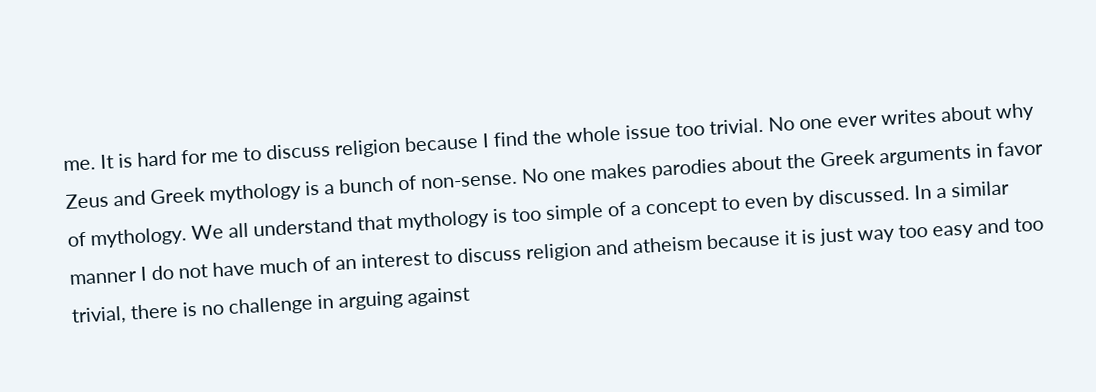me. It is hard for me to discuss religion because I find the whole issue too trivial. No one ever writes about why Zeus and Greek mythology is a bunch of non-sense. No one makes parodies about the Greek arguments in favor of mythology. We all understand that mythology is too simple of a concept to even by discussed. In a similar manner I do not have much of an interest to discuss religion and atheism because it is just way too easy and too trivial, there is no challenge in arguing against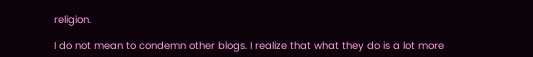religion.

I do not mean to condemn other blogs. I realize that what they do is a lot more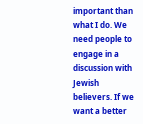important than what I do. We need people to engage in a discussion with Jewish believers. If we want a better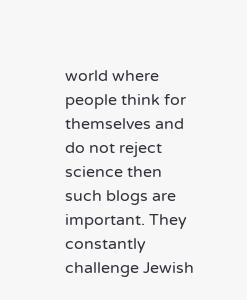world where people think for themselves and do not reject science then such blogs are important. They constantly challenge Jewish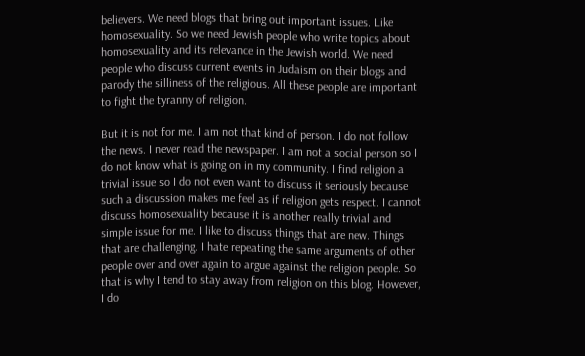believers. We need blogs that bring out important issues. Like homosexuality. So we need Jewish people who write topics about homosexuality and its relevance in the Jewish world. We need people who discuss current events in Judaism on their blogs and parody the silliness of the religious. All these people are important to fight the tyranny of religion.

But it is not for me. I am not that kind of person. I do not follow the news. I never read the newspaper. I am not a social person so I do not know what is going on in my community. I find religion a trivial issue so I do not even want to discuss it seriously because such a discussion makes me feel as if religion gets respect. I cannot discuss homosexuality because it is another really trivial and simple issue for me. I like to discuss things that are new. Things that are challenging. I hate repeating the same arguments of other people over and over again to argue against the religion people. So that is why I tend to stay away from religion on this blog. However, I do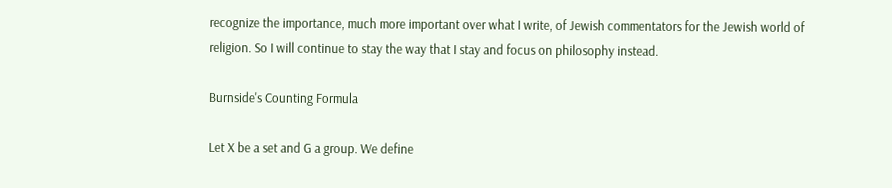recognize the importance, much more important over what I write, of Jewish commentators for the Jewish world of religion. So I will continue to stay the way that I stay and focus on philosophy instead.

Burnside's Counting Formula

Let X be a set and G a group. We define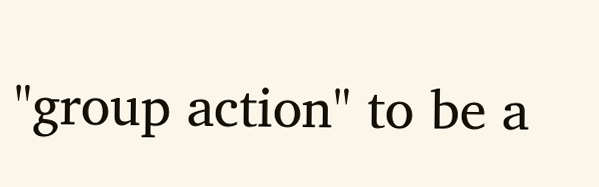"group action" to be a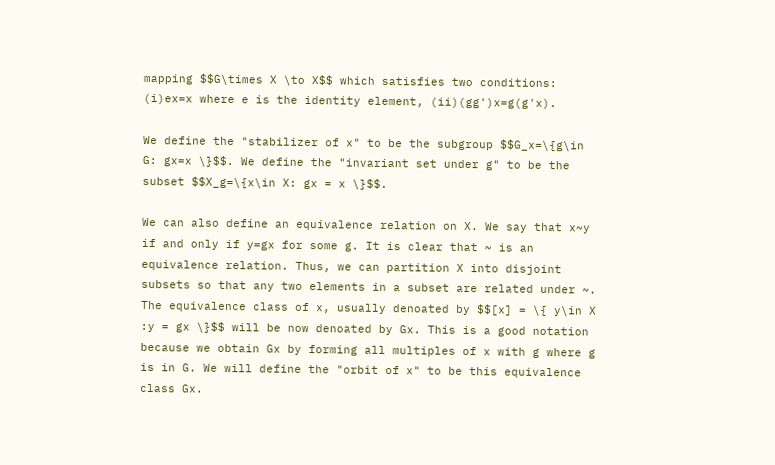mapping $$G\times X \to X$$ which satisfies two conditions: (i)ex=x where e is the identity element, (ii)(gg')x=g(g'x).

We define the "stabilizer of x" to be the subgroup $$G_x=\{g\in G: gx=x \}$$. We define the "invariant set under g" to be the subset $$X_g=\{x\in X: gx = x \}$$.

We can also define an equivalence relation on X. We say that x~y if and only if y=gx for some g. It is clear that ~ is an equivalence relation. Thus, we can partition X into disjoint subsets so that any two elements in a subset are related under ~. The equivalence class of x, usually denoated by $$[x] = \{ y\in X :y = gx \}$$ will be now denoated by Gx. This is a good notation because we obtain Gx by forming all multiples of x with g where g is in G. We will define the "orbit of x" to be this equivalence class Gx.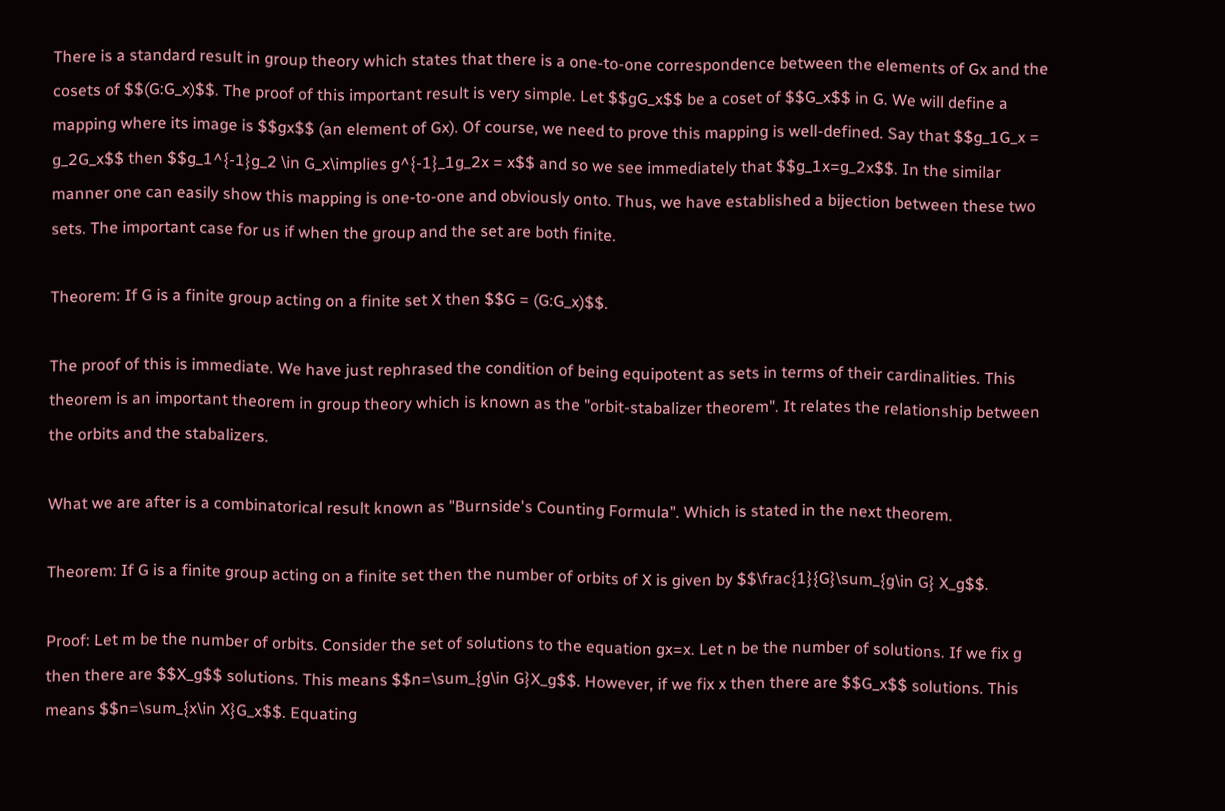There is a standard result in group theory which states that there is a one-to-one correspondence between the elements of Gx and the cosets of $$(G:G_x)$$. The proof of this important result is very simple. Let $$gG_x$$ be a coset of $$G_x$$ in G. We will define a mapping where its image is $$gx$$ (an element of Gx). Of course, we need to prove this mapping is well-defined. Say that $$g_1G_x = g_2G_x$$ then $$g_1^{-1}g_2 \in G_x\implies g^{-1}_1g_2x = x$$ and so we see immediately that $$g_1x=g_2x$$. In the similar manner one can easily show this mapping is one-to-one and obviously onto. Thus, we have established a bijection between these two sets. The important case for us if when the group and the set are both finite.

Theorem: If G is a finite group acting on a finite set X then $$G = (G:G_x)$$.

The proof of this is immediate. We have just rephrased the condition of being equipotent as sets in terms of their cardinalities. This theorem is an important theorem in group theory which is known as the "orbit-stabalizer theorem". It relates the relationship between the orbits and the stabalizers.

What we are after is a combinatorical result known as "Burnside's Counting Formula". Which is stated in the next theorem.

Theorem: If G is a finite group acting on a finite set then the number of orbits of X is given by $$\frac{1}{G}\sum_{g\in G} X_g$$.

Proof: Let m be the number of orbits. Consider the set of solutions to the equation gx=x. Let n be the number of solutions. If we fix g then there are $$X_g$$ solutions. This means $$n=\sum_{g\in G}X_g$$. However, if we fix x then there are $$G_x$$ solutions. This means $$n=\sum_{x\in X}G_x$$. Equating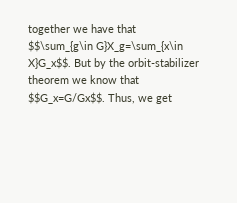together we have that $$\sum_{g\in G}X_g=\sum_{x\in X}G_x$$. But by the orbit-stabilizer theorem we know that $$G_x=G/Gx$$. Thus, we get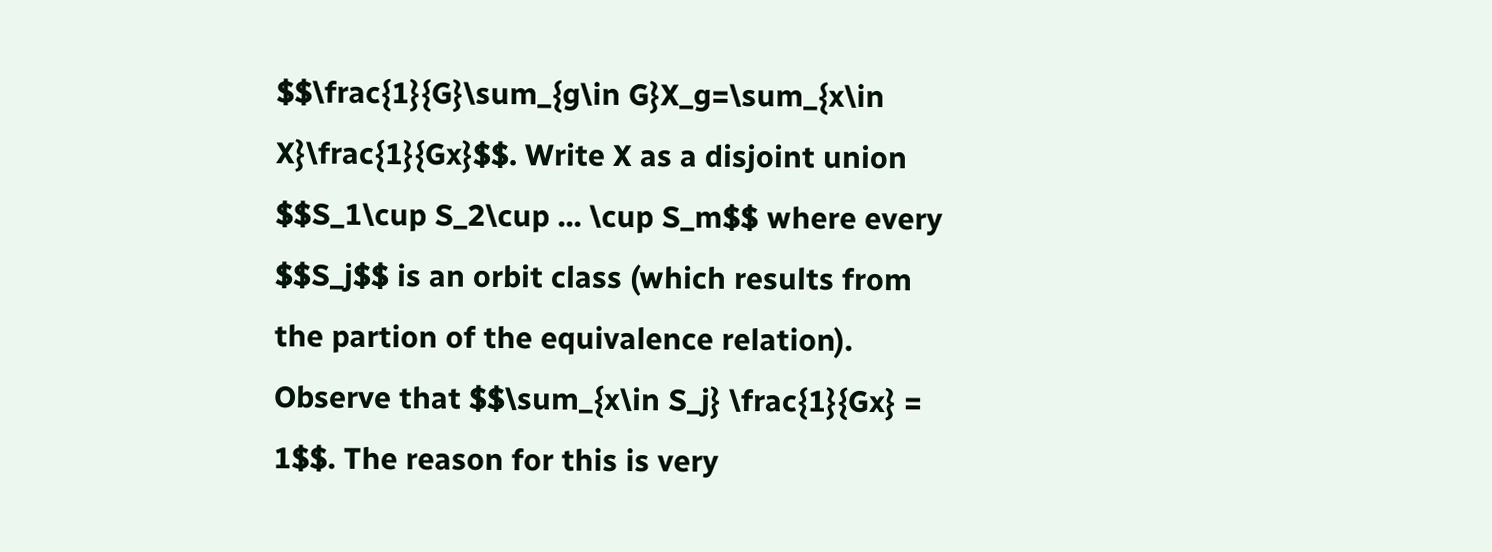$$\frac{1}{G}\sum_{g\in G}X_g=\sum_{x\in X}\frac{1}{Gx}$$. Write X as a disjoint union $$S_1\cup S_2\cup ... \cup S_m$$ where every $$S_j$$ is an orbit class (which results from the partion of the equivalence relation). Observe that $$\sum_{x\in S_j} \frac{1}{Gx} = 1$$. The reason for this is very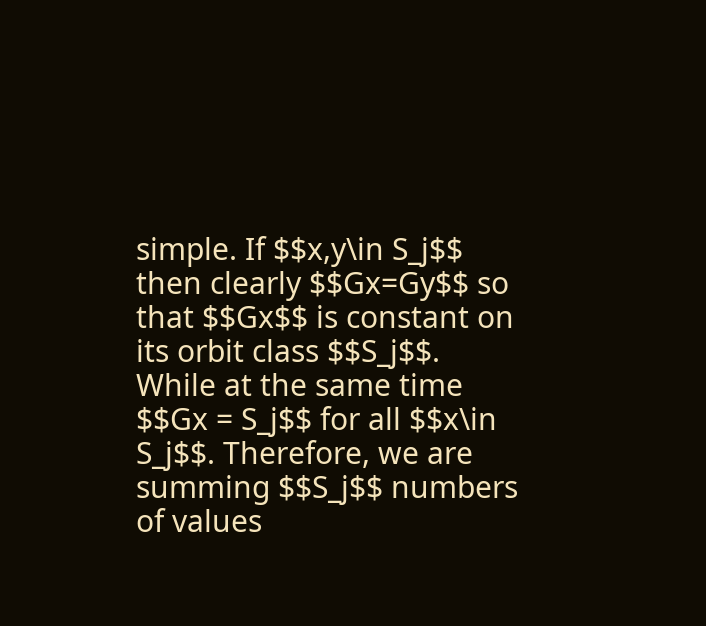simple. If $$x,y\in S_j$$ then clearly $$Gx=Gy$$ so that $$Gx$$ is constant on its orbit class $$S_j$$. While at the same time $$Gx = S_j$$ for all $$x\in S_j$$. Therefore, we are summing $$S_j$$ numbers of values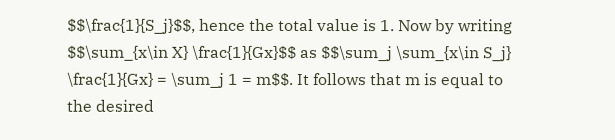$$\frac{1}{S_j}$$, hence the total value is 1. Now by writing $$\sum_{x\in X} \frac{1}{Gx}$$ as $$\sum_j \sum_{x\in S_j} \frac{1}{Gx} = \sum_j 1 = m$$. It follows that m is equal to the desired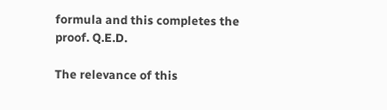formula and this completes the proof. Q.E.D.

The relevance of this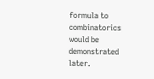formula to combinatorics would be demonstrated later.